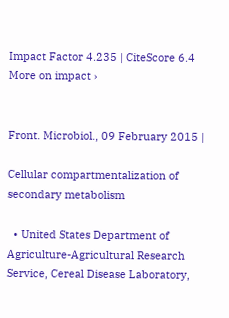Impact Factor 4.235 | CiteScore 6.4
More on impact ›


Front. Microbiol., 09 February 2015 |

Cellular compartmentalization of secondary metabolism

  • United States Department of Agriculture-Agricultural Research Service, Cereal Disease Laboratory,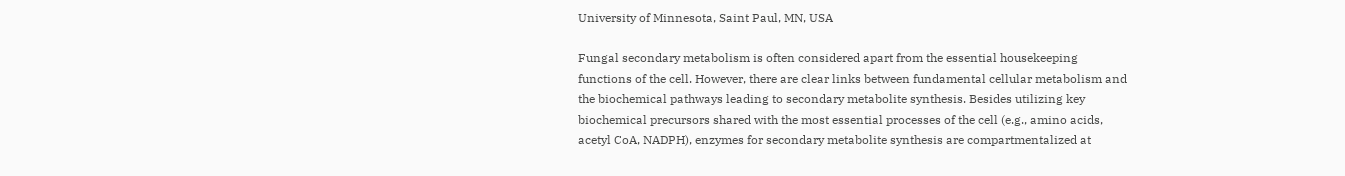University of Minnesota, Saint Paul, MN, USA

Fungal secondary metabolism is often considered apart from the essential housekeeping functions of the cell. However, there are clear links between fundamental cellular metabolism and the biochemical pathways leading to secondary metabolite synthesis. Besides utilizing key biochemical precursors shared with the most essential processes of the cell (e.g., amino acids, acetyl CoA, NADPH), enzymes for secondary metabolite synthesis are compartmentalized at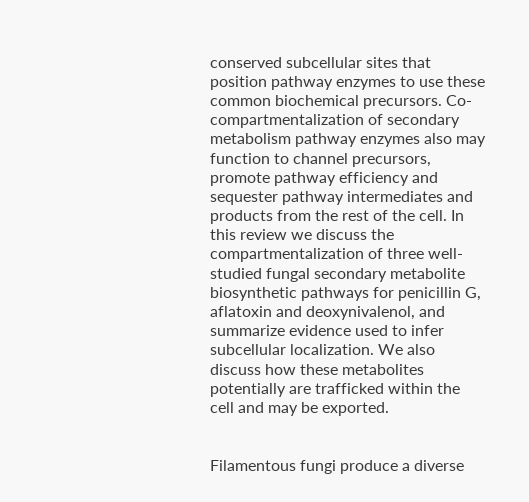conserved subcellular sites that position pathway enzymes to use these common biochemical precursors. Co-compartmentalization of secondary metabolism pathway enzymes also may function to channel precursors, promote pathway efficiency and sequester pathway intermediates and products from the rest of the cell. In this review we discuss the compartmentalization of three well-studied fungal secondary metabolite biosynthetic pathways for penicillin G, aflatoxin and deoxynivalenol, and summarize evidence used to infer subcellular localization. We also discuss how these metabolites potentially are trafficked within the cell and may be exported.


Filamentous fungi produce a diverse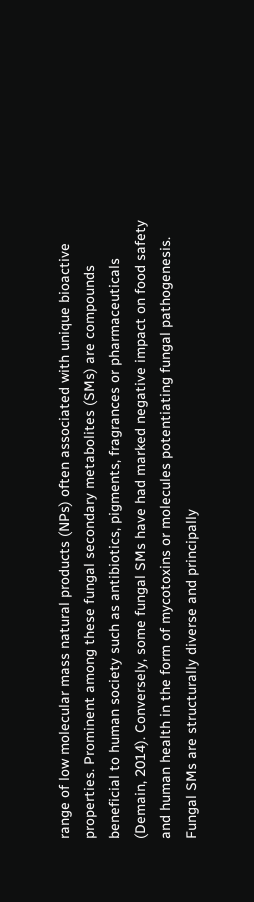range of low molecular mass natural products (NPs) often associated with unique bioactive properties. Prominent among these fungal secondary metabolites (SMs) are compounds beneficial to human society such as antibiotics, pigments, fragrances or pharmaceuticals (Demain, 2014). Conversely, some fungal SMs have had marked negative impact on food safety and human health in the form of mycotoxins or molecules potentiating fungal pathogenesis. Fungal SMs are structurally diverse and principally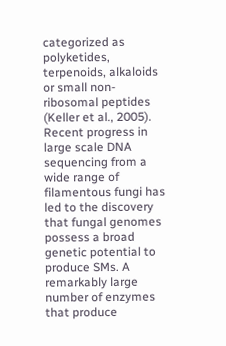categorized as polyketides, terpenoids, alkaloids or small non-ribosomal peptides (Keller et al., 2005). Recent progress in large scale DNA sequencing from a wide range of filamentous fungi has led to the discovery that fungal genomes possess a broad genetic potential to produce SMs. A remarkably large number of enzymes that produce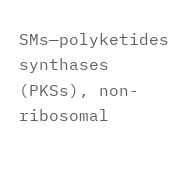SMs—polyketides synthases (PKSs), non-ribosomal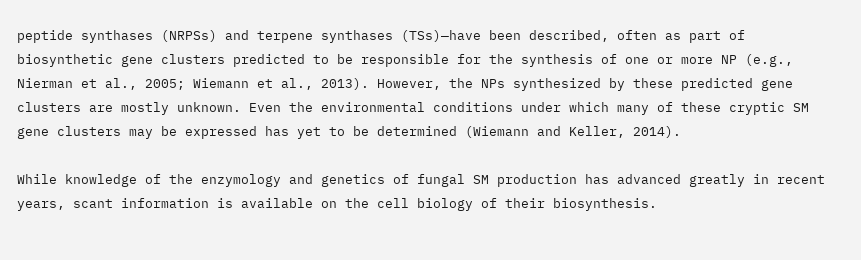peptide synthases (NRPSs) and terpene synthases (TSs)—have been described, often as part of biosynthetic gene clusters predicted to be responsible for the synthesis of one or more NP (e.g., Nierman et al., 2005; Wiemann et al., 2013). However, the NPs synthesized by these predicted gene clusters are mostly unknown. Even the environmental conditions under which many of these cryptic SM gene clusters may be expressed has yet to be determined (Wiemann and Keller, 2014).

While knowledge of the enzymology and genetics of fungal SM production has advanced greatly in recent years, scant information is available on the cell biology of their biosynthesis.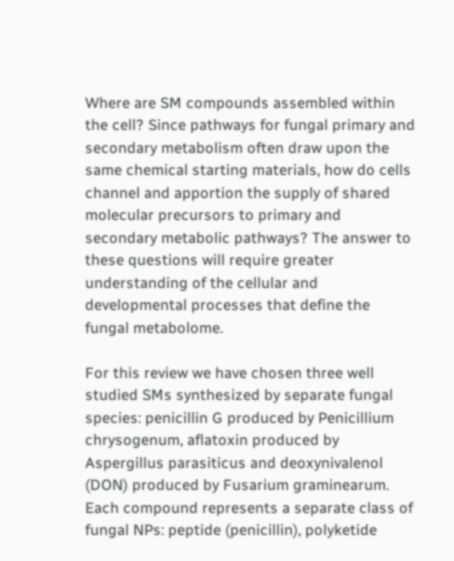Where are SM compounds assembled within the cell? Since pathways for fungal primary and secondary metabolism often draw upon the same chemical starting materials, how do cells channel and apportion the supply of shared molecular precursors to primary and secondary metabolic pathways? The answer to these questions will require greater understanding of the cellular and developmental processes that define the fungal metabolome.

For this review we have chosen three well studied SMs synthesized by separate fungal species: penicillin G produced by Penicillium chrysogenum, aflatoxin produced by Aspergillus parasiticus and deoxynivalenol (DON) produced by Fusarium graminearum. Each compound represents a separate class of fungal NPs: peptide (penicillin), polyketide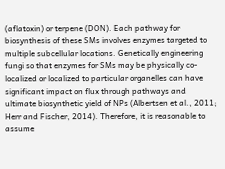(aflatoxin) or terpene (DON). Each pathway for biosynthesis of these SMs involves enzymes targeted to multiple subcellular locations. Genetically engineering fungi so that enzymes for SMs may be physically co-localized or localized to particular organelles can have significant impact on flux through pathways and ultimate biosynthetic yield of NPs (Albertsen et al., 2011; Herr and Fischer, 2014). Therefore, it is reasonable to assume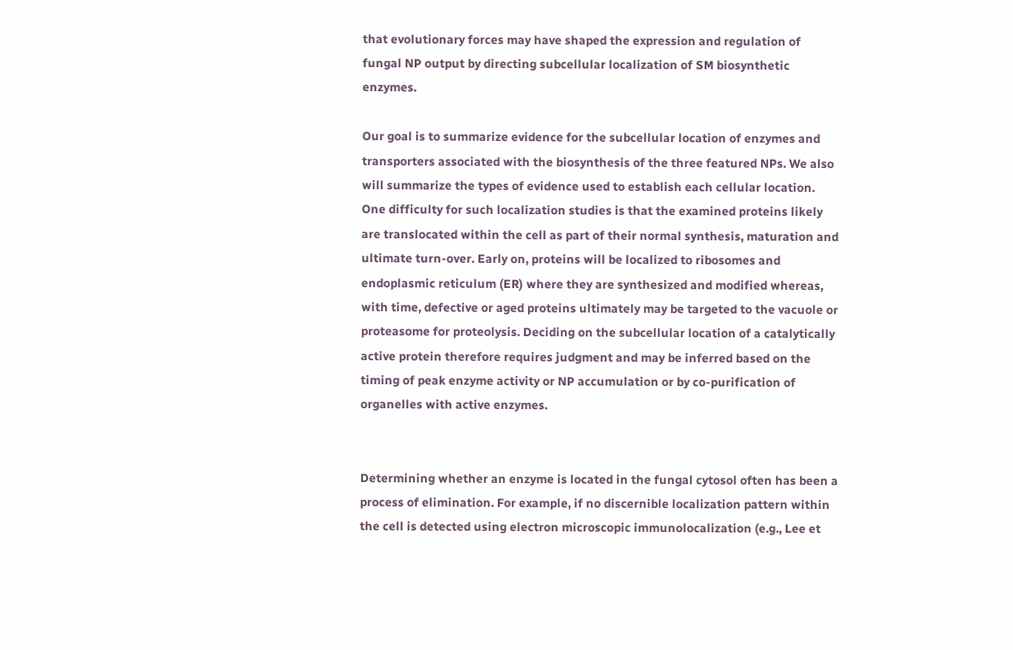that evolutionary forces may have shaped the expression and regulation of fungal NP output by directing subcellular localization of SM biosynthetic enzymes.

Our goal is to summarize evidence for the subcellular location of enzymes and transporters associated with the biosynthesis of the three featured NPs. We also will summarize the types of evidence used to establish each cellular location. One difficulty for such localization studies is that the examined proteins likely are translocated within the cell as part of their normal synthesis, maturation and ultimate turn-over. Early on, proteins will be localized to ribosomes and endoplasmic reticulum (ER) where they are synthesized and modified whereas, with time, defective or aged proteins ultimately may be targeted to the vacuole or proteasome for proteolysis. Deciding on the subcellular location of a catalytically active protein therefore requires judgment and may be inferred based on the timing of peak enzyme activity or NP accumulation or by co-purification of organelles with active enzymes.


Determining whether an enzyme is located in the fungal cytosol often has been a process of elimination. For example, if no discernible localization pattern within the cell is detected using electron microscopic immunolocalization (e.g., Lee et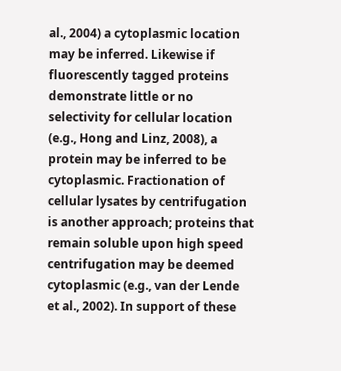al., 2004) a cytoplasmic location may be inferred. Likewise if fluorescently tagged proteins demonstrate little or no selectivity for cellular location (e.g., Hong and Linz, 2008), a protein may be inferred to be cytoplasmic. Fractionation of cellular lysates by centrifugation is another approach; proteins that remain soluble upon high speed centrifugation may be deemed cytoplasmic (e.g., van der Lende et al., 2002). In support of these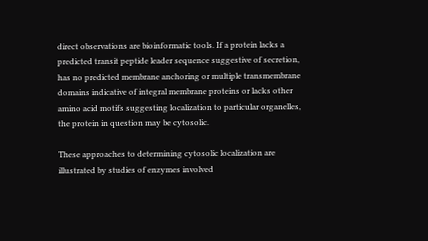direct observations are bioinformatic tools. If a protein lacks a predicted transit peptide leader sequence suggestive of secretion, has no predicted membrane anchoring or multiple transmembrane domains indicative of integral membrane proteins or lacks other amino acid motifs suggesting localization to particular organelles, the protein in question may be cytosolic.

These approaches to determining cytosolic localization are illustrated by studies of enzymes involved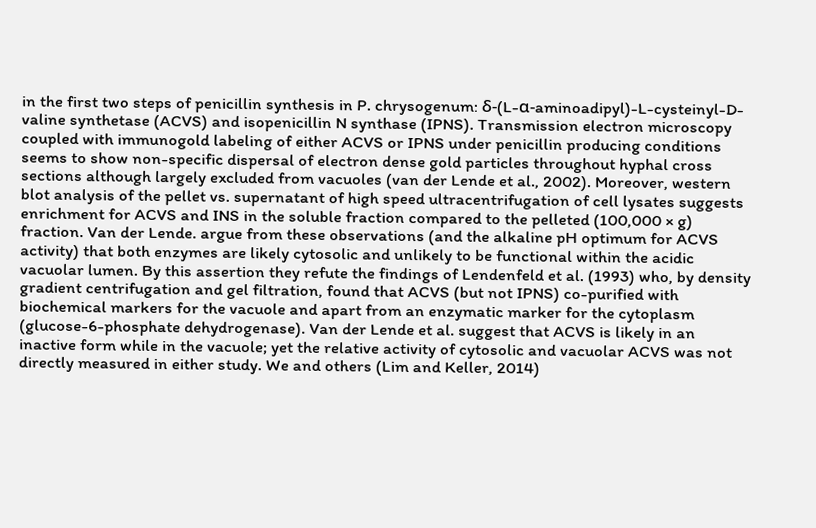in the first two steps of penicillin synthesis in P. chrysogenum: δ-(L-α-aminoadipyl)-L-cysteinyl-D-valine synthetase (ACVS) and isopenicillin N synthase (IPNS). Transmission electron microscopy coupled with immunogold labeling of either ACVS or IPNS under penicillin producing conditions seems to show non-specific dispersal of electron dense gold particles throughout hyphal cross sections although largely excluded from vacuoles (van der Lende et al., 2002). Moreover, western blot analysis of the pellet vs. supernatant of high speed ultracentrifugation of cell lysates suggests enrichment for ACVS and INS in the soluble fraction compared to the pelleted (100,000 × g) fraction. Van der Lende. argue from these observations (and the alkaline pH optimum for ACVS activity) that both enzymes are likely cytosolic and unlikely to be functional within the acidic vacuolar lumen. By this assertion they refute the findings of Lendenfeld et al. (1993) who, by density gradient centrifugation and gel filtration, found that ACVS (but not IPNS) co-purified with biochemical markers for the vacuole and apart from an enzymatic marker for the cytoplasm (glucose-6-phosphate dehydrogenase). Van der Lende et al. suggest that ACVS is likely in an inactive form while in the vacuole; yet the relative activity of cytosolic and vacuolar ACVS was not directly measured in either study. We and others (Lim and Keller, 2014)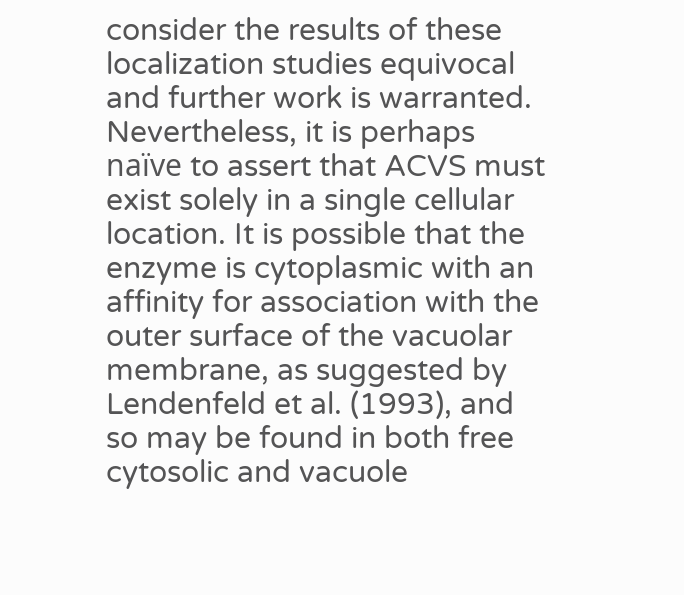consider the results of these localization studies equivocal and further work is warranted. Nevertheless, it is perhaps naïve to assert that ACVS must exist solely in a single cellular location. It is possible that the enzyme is cytoplasmic with an affinity for association with the outer surface of the vacuolar membrane, as suggested by Lendenfeld et al. (1993), and so may be found in both free cytosolic and vacuole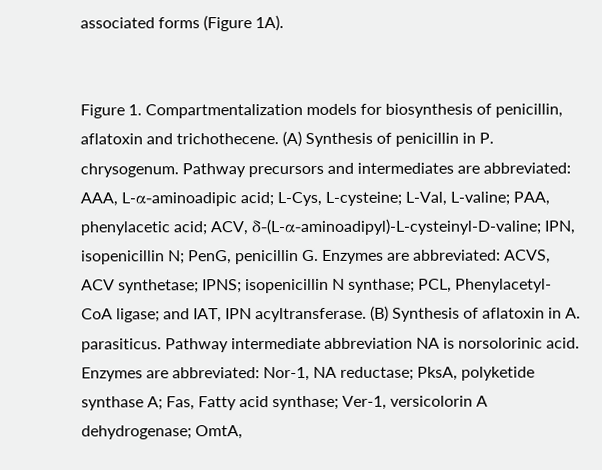associated forms (Figure 1A).


Figure 1. Compartmentalization models for biosynthesis of penicillin, aflatoxin and trichothecene. (A) Synthesis of penicillin in P. chrysogenum. Pathway precursors and intermediates are abbreviated: AAA, L-α-aminoadipic acid; L-Cys, L-cysteine; L-Val, L-valine; PAA, phenylacetic acid; ACV, δ-(L-α-aminoadipyl)-L-cysteinyl-D-valine; IPN, isopenicillin N; PenG, penicillin G. Enzymes are abbreviated: ACVS, ACV synthetase; IPNS; isopenicillin N synthase; PCL, Phenylacetyl-CoA ligase; and IAT, IPN acyltransferase. (B) Synthesis of aflatoxin in A. parasiticus. Pathway intermediate abbreviation NA is norsolorinic acid. Enzymes are abbreviated: Nor-1, NA reductase; PksA, polyketide synthase A; Fas, Fatty acid synthase; Ver-1, versicolorin A dehydrogenase; OmtA,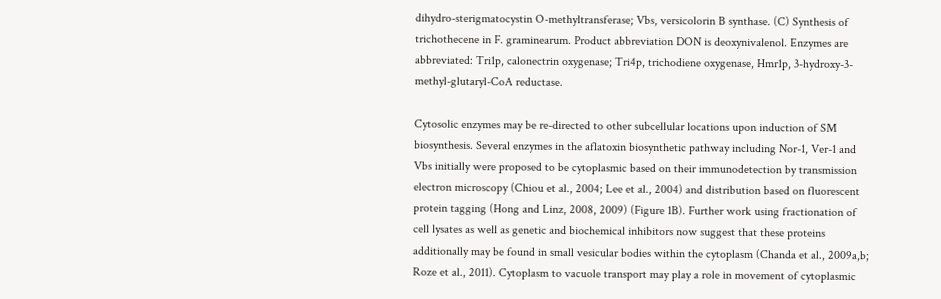dihydro-sterigmatocystin O-methyltransferase; Vbs, versicolorin B synthase. (C) Synthesis of trichothecene in F. graminearum. Product abbreviation DON is deoxynivalenol. Enzymes are abbreviated: Tri1p, calonectrin oxygenase; Tri4p, trichodiene oxygenase, Hmr1p, 3-hydroxy-3-methyl-glutaryl-CoA reductase.

Cytosolic enzymes may be re-directed to other subcellular locations upon induction of SM biosynthesis. Several enzymes in the aflatoxin biosynthetic pathway including Nor-1, Ver-1 and Vbs initially were proposed to be cytoplasmic based on their immunodetection by transmission electron microscopy (Chiou et al., 2004; Lee et al., 2004) and distribution based on fluorescent protein tagging (Hong and Linz, 2008, 2009) (Figure 1B). Further work using fractionation of cell lysates as well as genetic and biochemical inhibitors now suggest that these proteins additionally may be found in small vesicular bodies within the cytoplasm (Chanda et al., 2009a,b; Roze et al., 2011). Cytoplasm to vacuole transport may play a role in movement of cytoplasmic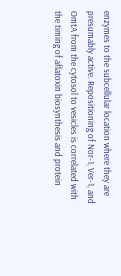enzymes to the subcellular location where they are presumably active. Repositioning of Nor-1, Ver-1, and OmtA from the cytosol to vesicles is correlated with the timing of aflatoxin biosynthesis and protein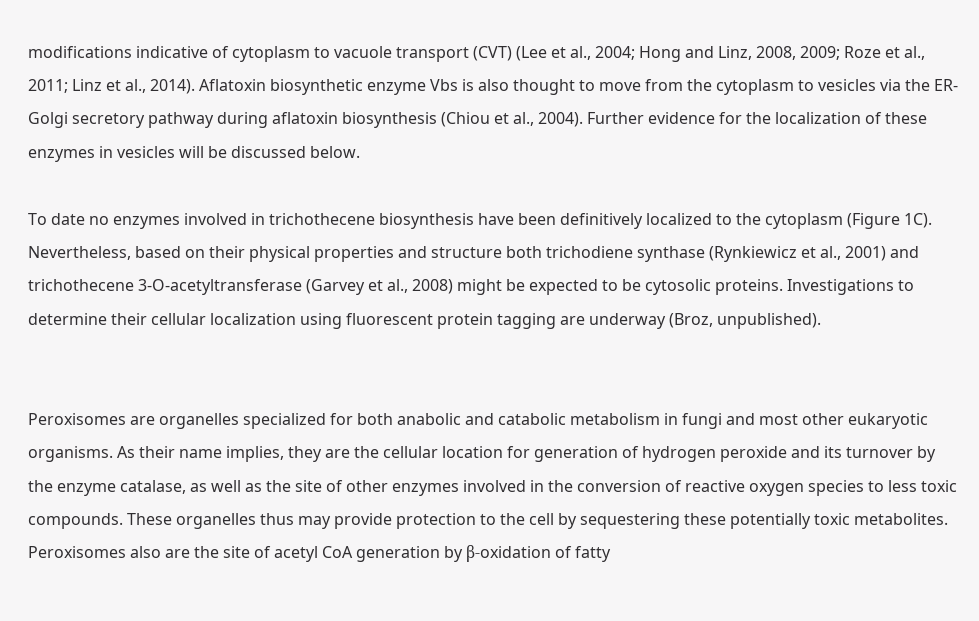modifications indicative of cytoplasm to vacuole transport (CVT) (Lee et al., 2004; Hong and Linz, 2008, 2009; Roze et al., 2011; Linz et al., 2014). Aflatoxin biosynthetic enzyme Vbs is also thought to move from the cytoplasm to vesicles via the ER-Golgi secretory pathway during aflatoxin biosynthesis (Chiou et al., 2004). Further evidence for the localization of these enzymes in vesicles will be discussed below.

To date no enzymes involved in trichothecene biosynthesis have been definitively localized to the cytoplasm (Figure 1C). Nevertheless, based on their physical properties and structure both trichodiene synthase (Rynkiewicz et al., 2001) and trichothecene 3-O-acetyltransferase (Garvey et al., 2008) might be expected to be cytosolic proteins. Investigations to determine their cellular localization using fluorescent protein tagging are underway (Broz, unpublished).


Peroxisomes are organelles specialized for both anabolic and catabolic metabolism in fungi and most other eukaryotic organisms. As their name implies, they are the cellular location for generation of hydrogen peroxide and its turnover by the enzyme catalase, as well as the site of other enzymes involved in the conversion of reactive oxygen species to less toxic compounds. These organelles thus may provide protection to the cell by sequestering these potentially toxic metabolites. Peroxisomes also are the site of acetyl CoA generation by β-oxidation of fatty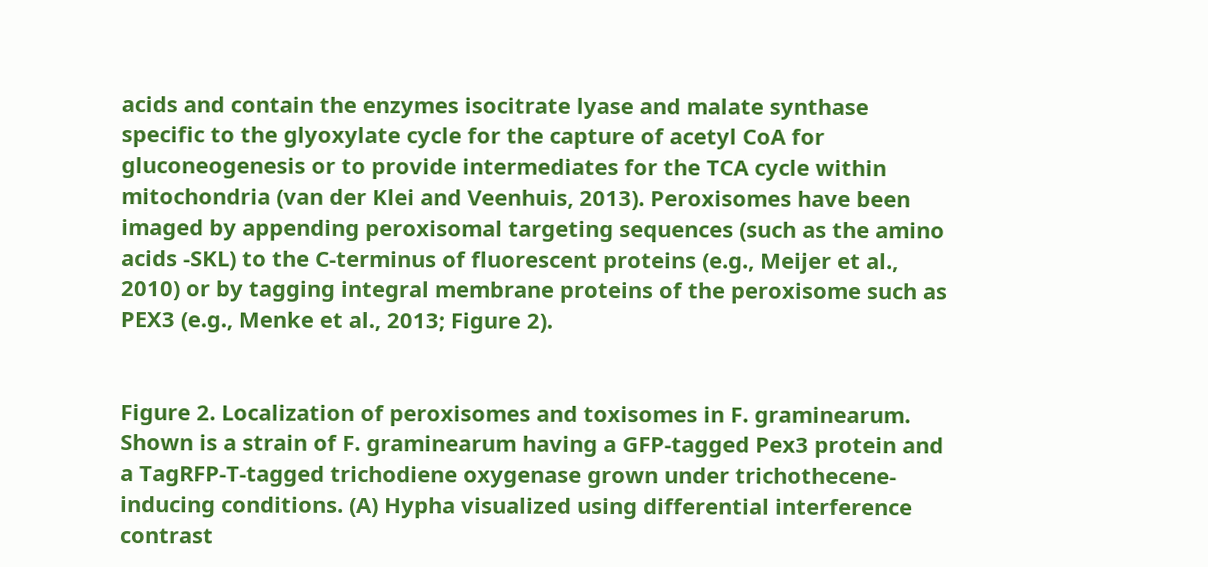acids and contain the enzymes isocitrate lyase and malate synthase specific to the glyoxylate cycle for the capture of acetyl CoA for gluconeogenesis or to provide intermediates for the TCA cycle within mitochondria (van der Klei and Veenhuis, 2013). Peroxisomes have been imaged by appending peroxisomal targeting sequences (such as the amino acids -SKL) to the C-terminus of fluorescent proteins (e.g., Meijer et al., 2010) or by tagging integral membrane proteins of the peroxisome such as PEX3 (e.g., Menke et al., 2013; Figure 2).


Figure 2. Localization of peroxisomes and toxisomes in F. graminearum. Shown is a strain of F. graminearum having a GFP-tagged Pex3 protein and a TagRFP-T-tagged trichodiene oxygenase grown under trichothecene-inducing conditions. (A) Hypha visualized using differential interference contrast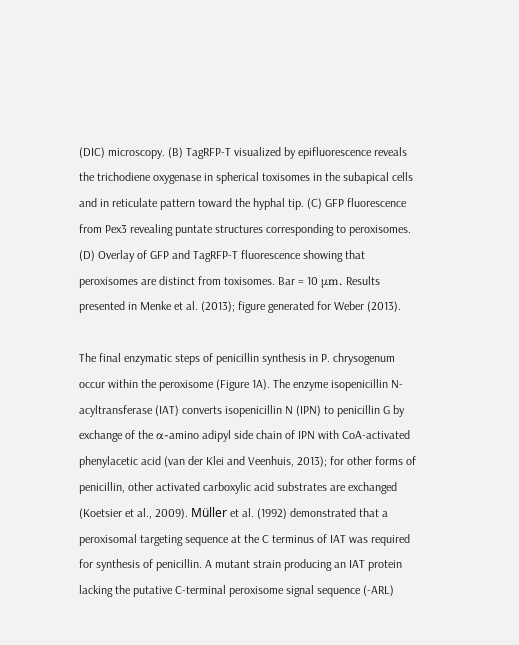(DIC) microscopy. (B) TagRFP-T visualized by epifluorescence reveals the trichodiene oxygenase in spherical toxisomes in the subapical cells and in reticulate pattern toward the hyphal tip. (C) GFP fluorescence from Pex3 revealing puntate structures corresponding to peroxisomes. (D) Overlay of GFP and TagRFP-T fluorescence showing that peroxisomes are distinct from toxisomes. Bar = 10 μm. Results presented in Menke et al. (2013); figure generated for Weber (2013).

The final enzymatic steps of penicillin synthesis in P. chrysogenum occur within the peroxisome (Figure 1A). The enzyme isopenicillin N-acyltransferase (IAT) converts isopenicillin N (IPN) to penicillin G by exchange of the α-amino adipyl side chain of IPN with CoA-activated phenylacetic acid (van der Klei and Veenhuis, 2013); for other forms of penicillin, other activated carboxylic acid substrates are exchanged (Koetsier et al., 2009). Müller et al. (1992) demonstrated that a peroxisomal targeting sequence at the C terminus of IAT was required for synthesis of penicillin. A mutant strain producing an IAT protein lacking the putative C-terminal peroxisome signal sequence (-ARL)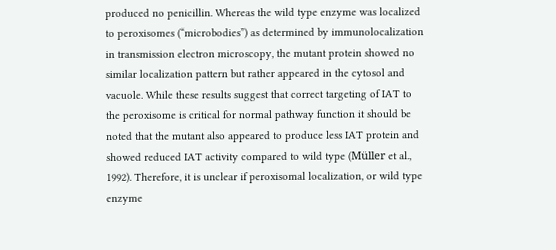produced no penicillin. Whereas the wild type enzyme was localized to peroxisomes (“microbodies”) as determined by immunolocalization in transmission electron microscopy, the mutant protein showed no similar localization pattern but rather appeared in the cytosol and vacuole. While these results suggest that correct targeting of IAT to the peroxisome is critical for normal pathway function it should be noted that the mutant also appeared to produce less IAT protein and showed reduced IAT activity compared to wild type (Müller et al., 1992). Therefore, it is unclear if peroxisomal localization, or wild type enzyme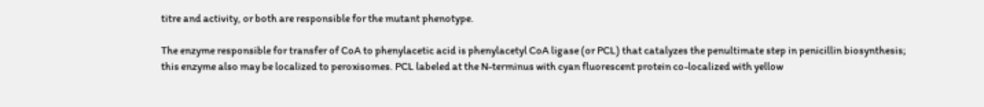titre and activity, or both are responsible for the mutant phenotype.

The enzyme responsible for transfer of CoA to phenylacetic acid is phenylacetyl CoA ligase (or PCL) that catalyzes the penultimate step in penicillin biosynthesis; this enzyme also may be localized to peroxisomes. PCL labeled at the N-terminus with cyan fluorescent protein co-localized with yellow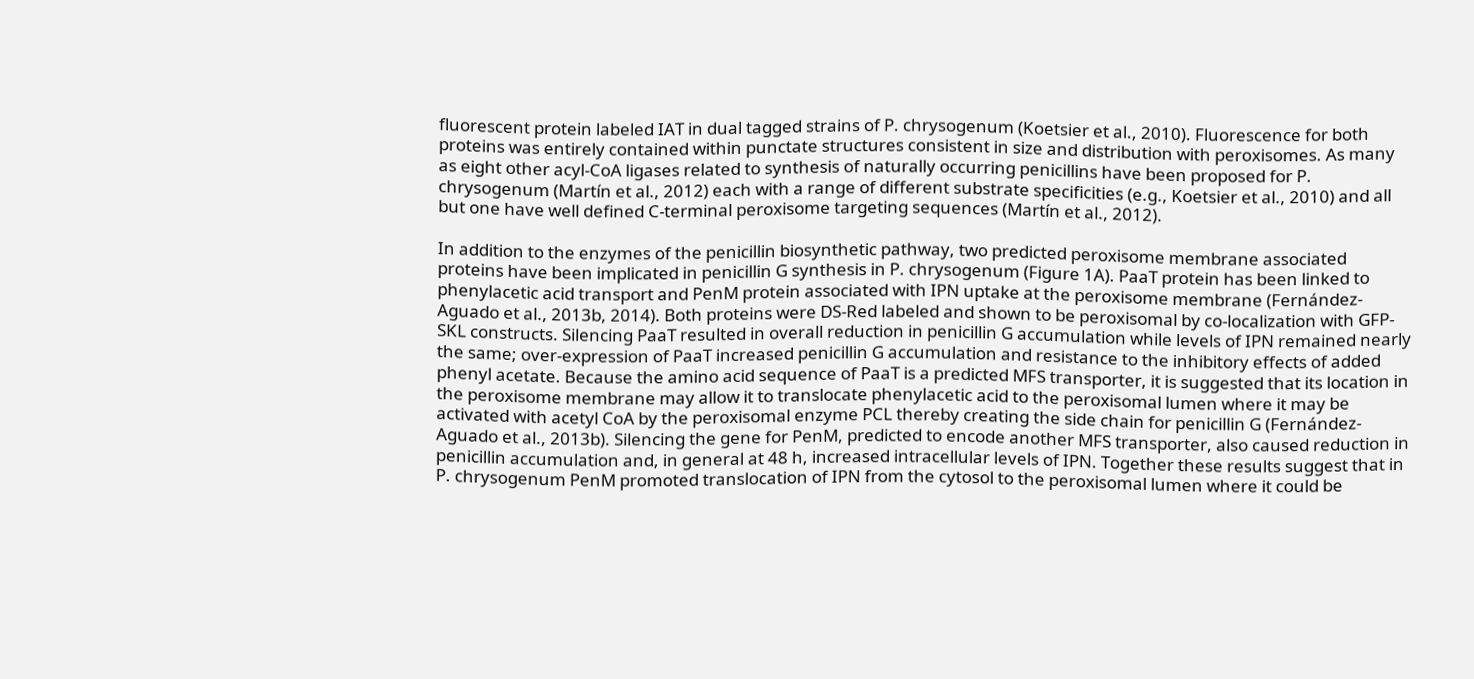fluorescent protein labeled IAT in dual tagged strains of P. chrysogenum (Koetsier et al., 2010). Fluorescence for both proteins was entirely contained within punctate structures consistent in size and distribution with peroxisomes. As many as eight other acyl-CoA ligases related to synthesis of naturally occurring penicillins have been proposed for P. chrysogenum (Martín et al., 2012) each with a range of different substrate specificities (e.g., Koetsier et al., 2010) and all but one have well defined C-terminal peroxisome targeting sequences (Martín et al., 2012).

In addition to the enzymes of the penicillin biosynthetic pathway, two predicted peroxisome membrane associated proteins have been implicated in penicillin G synthesis in P. chrysogenum (Figure 1A). PaaT protein has been linked to phenylacetic acid transport and PenM protein associated with IPN uptake at the peroxisome membrane (Fernández-Aguado et al., 2013b, 2014). Both proteins were DS-Red labeled and shown to be peroxisomal by co-localization with GFP-SKL constructs. Silencing PaaT resulted in overall reduction in penicillin G accumulation while levels of IPN remained nearly the same; over-expression of PaaT increased penicillin G accumulation and resistance to the inhibitory effects of added phenyl acetate. Because the amino acid sequence of PaaT is a predicted MFS transporter, it is suggested that its location in the peroxisome membrane may allow it to translocate phenylacetic acid to the peroxisomal lumen where it may be activated with acetyl CoA by the peroxisomal enzyme PCL thereby creating the side chain for penicillin G (Fernández-Aguado et al., 2013b). Silencing the gene for PenM, predicted to encode another MFS transporter, also caused reduction in penicillin accumulation and, in general at 48 h, increased intracellular levels of IPN. Together these results suggest that in P. chrysogenum PenM promoted translocation of IPN from the cytosol to the peroxisomal lumen where it could be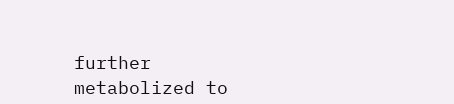further metabolized to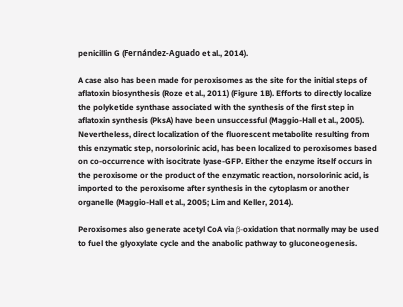penicillin G (Fernández-Aguado et al., 2014).

A case also has been made for peroxisomes as the site for the initial steps of aflatoxin biosynthesis (Roze et al., 2011) (Figure 1B). Efforts to directly localize the polyketide synthase associated with the synthesis of the first step in aflatoxin synthesis (PksA) have been unsuccessful (Maggio-Hall et al., 2005). Nevertheless, direct localization of the fluorescent metabolite resulting from this enzymatic step, norsolorinic acid, has been localized to peroxisomes based on co-occurrence with isocitrate lyase-GFP. Either the enzyme itself occurs in the peroxisome or the product of the enzymatic reaction, norsolorinic acid, is imported to the peroxisome after synthesis in the cytoplasm or another organelle (Maggio-Hall et al., 2005; Lim and Keller, 2014).

Peroxisomes also generate acetyl CoA via β-oxidation that normally may be used to fuel the glyoxylate cycle and the anabolic pathway to gluconeogenesis.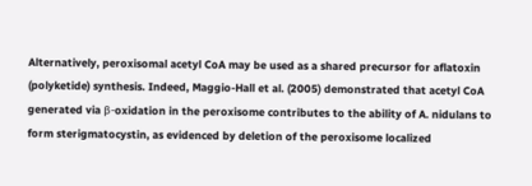Alternatively, peroxisomal acetyl CoA may be used as a shared precursor for aflatoxin (polyketide) synthesis. Indeed, Maggio-Hall et al. (2005) demonstrated that acetyl CoA generated via β-oxidation in the peroxisome contributes to the ability of A. nidulans to form sterigmatocystin, as evidenced by deletion of the peroxisome localized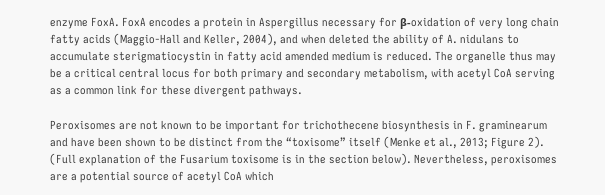enzyme FoxA. FoxA encodes a protein in Aspergillus necessary for β-oxidation of very long chain fatty acids (Maggio-Hall and Keller, 2004), and when deleted the ability of A. nidulans to accumulate sterigmatiocystin in fatty acid amended medium is reduced. The organelle thus may be a critical central locus for both primary and secondary metabolism, with acetyl CoA serving as a common link for these divergent pathways.

Peroxisomes are not known to be important for trichothecene biosynthesis in F. graminearum and have been shown to be distinct from the “toxisome” itself (Menke et al., 2013; Figure 2). (Full explanation of the Fusarium toxisome is in the section below). Nevertheless, peroxisomes are a potential source of acetyl CoA which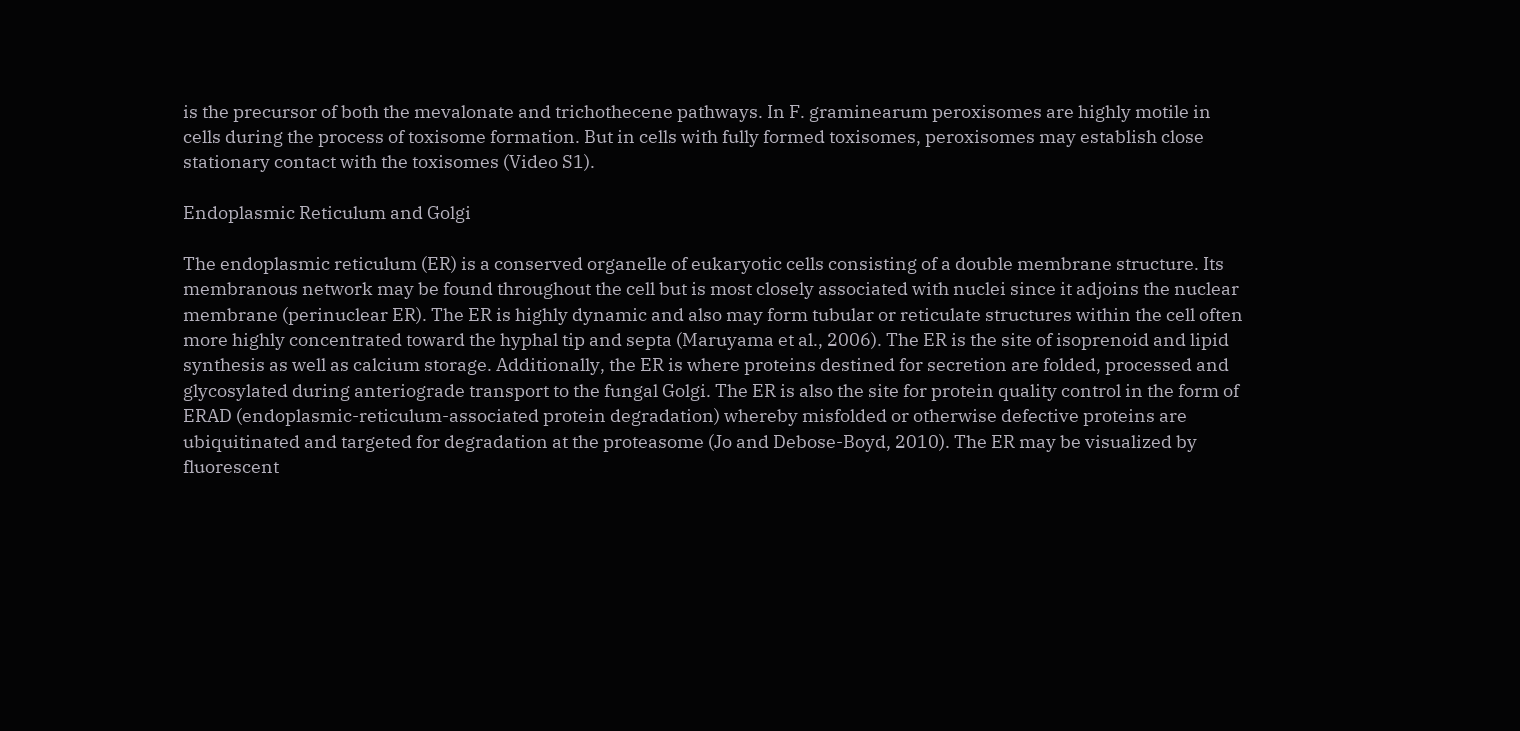is the precursor of both the mevalonate and trichothecene pathways. In F. graminearum peroxisomes are highly motile in cells during the process of toxisome formation. But in cells with fully formed toxisomes, peroxisomes may establish close stationary contact with the toxisomes (Video S1).

Endoplasmic Reticulum and Golgi

The endoplasmic reticulum (ER) is a conserved organelle of eukaryotic cells consisting of a double membrane structure. Its membranous network may be found throughout the cell but is most closely associated with nuclei since it adjoins the nuclear membrane (perinuclear ER). The ER is highly dynamic and also may form tubular or reticulate structures within the cell often more highly concentrated toward the hyphal tip and septa (Maruyama et al., 2006). The ER is the site of isoprenoid and lipid synthesis as well as calcium storage. Additionally, the ER is where proteins destined for secretion are folded, processed and glycosylated during anteriograde transport to the fungal Golgi. The ER is also the site for protein quality control in the form of ERAD (endoplasmic-reticulum-associated protein degradation) whereby misfolded or otherwise defective proteins are ubiquitinated and targeted for degradation at the proteasome (Jo and Debose-Boyd, 2010). The ER may be visualized by fluorescent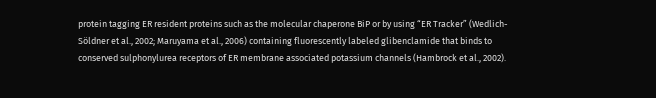protein tagging ER resident proteins such as the molecular chaperone BiP or by using “ER Tracker” (Wedlich-Söldner et al., 2002; Maruyama et al., 2006) containing fluorescently labeled glibenclamide that binds to conserved sulphonylurea receptors of ER membrane associated potassium channels (Hambrock et al., 2002).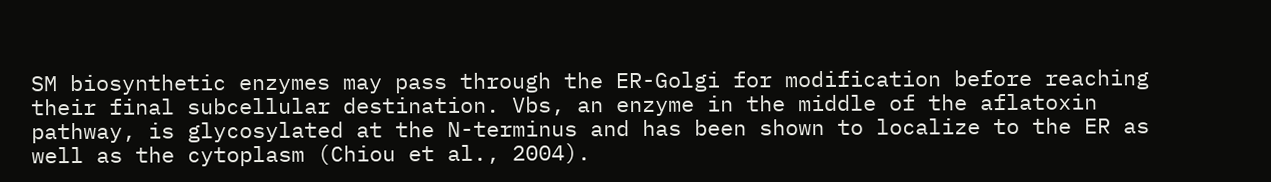SM biosynthetic enzymes may pass through the ER-Golgi for modification before reaching their final subcellular destination. Vbs, an enzyme in the middle of the aflatoxin pathway, is glycosylated at the N-terminus and has been shown to localize to the ER as well as the cytoplasm (Chiou et al., 2004).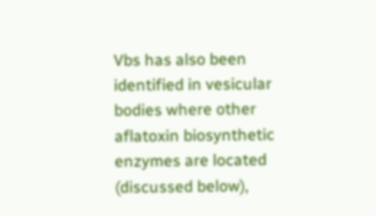Vbs has also been identified in vesicular bodies where other aflatoxin biosynthetic enzymes are located (discussed below),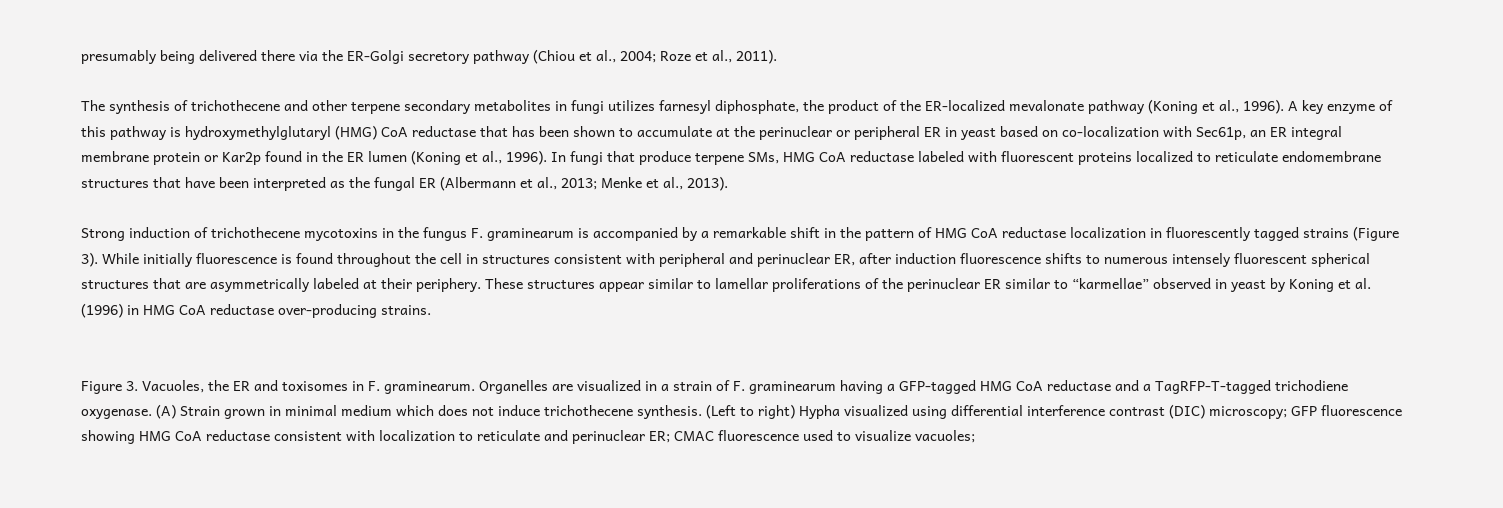presumably being delivered there via the ER-Golgi secretory pathway (Chiou et al., 2004; Roze et al., 2011).

The synthesis of trichothecene and other terpene secondary metabolites in fungi utilizes farnesyl diphosphate, the product of the ER-localized mevalonate pathway (Koning et al., 1996). A key enzyme of this pathway is hydroxymethylglutaryl (HMG) CoA reductase that has been shown to accumulate at the perinuclear or peripheral ER in yeast based on co-localization with Sec61p, an ER integral membrane protein or Kar2p found in the ER lumen (Koning et al., 1996). In fungi that produce terpene SMs, HMG CoA reductase labeled with fluorescent proteins localized to reticulate endomembrane structures that have been interpreted as the fungal ER (Albermann et al., 2013; Menke et al., 2013).

Strong induction of trichothecene mycotoxins in the fungus F. graminearum is accompanied by a remarkable shift in the pattern of HMG CoA reductase localization in fluorescently tagged strains (Figure 3). While initially fluorescence is found throughout the cell in structures consistent with peripheral and perinuclear ER, after induction fluorescence shifts to numerous intensely fluorescent spherical structures that are asymmetrically labeled at their periphery. These structures appear similar to lamellar proliferations of the perinuclear ER similar to “karmellae” observed in yeast by Koning et al. (1996) in HMG CoA reductase over-producing strains.


Figure 3. Vacuoles, the ER and toxisomes in F. graminearum. Organelles are visualized in a strain of F. graminearum having a GFP-tagged HMG CoA reductase and a TagRFP-T-tagged trichodiene oxygenase. (A) Strain grown in minimal medium which does not induce trichothecene synthesis. (Left to right) Hypha visualized using differential interference contrast (DIC) microscopy; GFP fluorescence showing HMG CoA reductase consistent with localization to reticulate and perinuclear ER; CMAC fluorescence used to visualize vacuoles;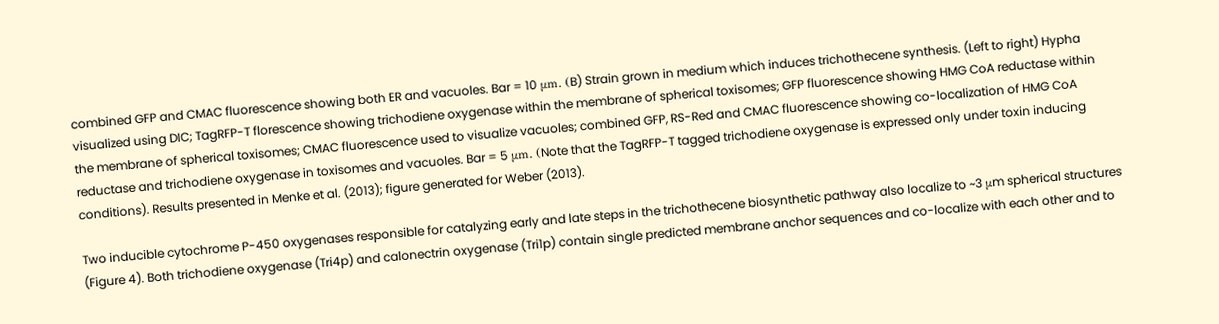combined GFP and CMAC fluorescence showing both ER and vacuoles. Bar = 10 μm. (B) Strain grown in medium which induces trichothecene synthesis. (Left to right) Hypha visualized using DIC; TagRFP-T florescence showing trichodiene oxygenase within the membrane of spherical toxisomes; GFP fluorescence showing HMG CoA reductase within the membrane of spherical toxisomes; CMAC fluorescence used to visualize vacuoles; combined GFP, RS-Red and CMAC fluorescence showing co-localization of HMG CoA reductase and trichodiene oxygenase in toxisomes and vacuoles. Bar = 5 μm. (Note that the TagRFP-T tagged trichodiene oxygenase is expressed only under toxin inducing conditions). Results presented in Menke et al. (2013); figure generated for Weber (2013).

Two inducible cytochrome P-450 oxygenases responsible for catalyzing early and late steps in the trichothecene biosynthetic pathway also localize to ~3 μm spherical structures (Figure 4). Both trichodiene oxygenase (Tri4p) and calonectrin oxygenase (Tri1p) contain single predicted membrane anchor sequences and co-localize with each other and to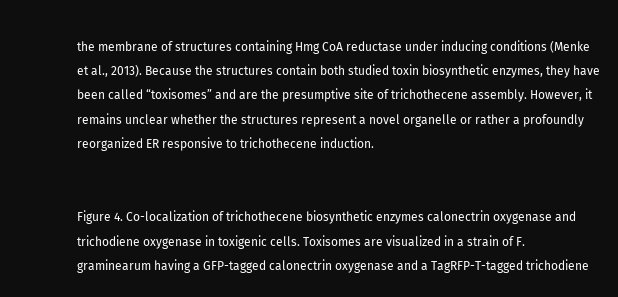the membrane of structures containing Hmg CoA reductase under inducing conditions (Menke et al., 2013). Because the structures contain both studied toxin biosynthetic enzymes, they have been called “toxisomes” and are the presumptive site of trichothecene assembly. However, it remains unclear whether the structures represent a novel organelle or rather a profoundly reorganized ER responsive to trichothecene induction.


Figure 4. Co-localization of trichothecene biosynthetic enzymes calonectrin oxygenase and trichodiene oxygenase in toxigenic cells. Toxisomes are visualized in a strain of F. graminearum having a GFP-tagged calonectrin oxygenase and a TagRFP-T-tagged trichodiene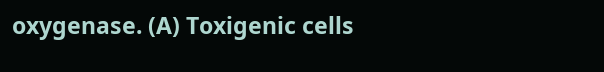oxygenase. (A) Toxigenic cells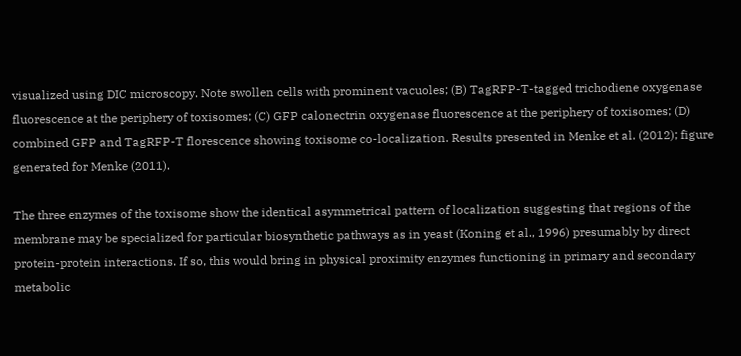visualized using DIC microscopy. Note swollen cells with prominent vacuoles; (B) TagRFP-T-tagged trichodiene oxygenase fluorescence at the periphery of toxisomes; (C) GFP calonectrin oxygenase fluorescence at the periphery of toxisomes; (D) combined GFP and TagRFP-T florescence showing toxisome co-localization. Results presented in Menke et al. (2012); figure generated for Menke (2011).

The three enzymes of the toxisome show the identical asymmetrical pattern of localization suggesting that regions of the membrane may be specialized for particular biosynthetic pathways as in yeast (Koning et al., 1996) presumably by direct protein-protein interactions. If so, this would bring in physical proximity enzymes functioning in primary and secondary metabolic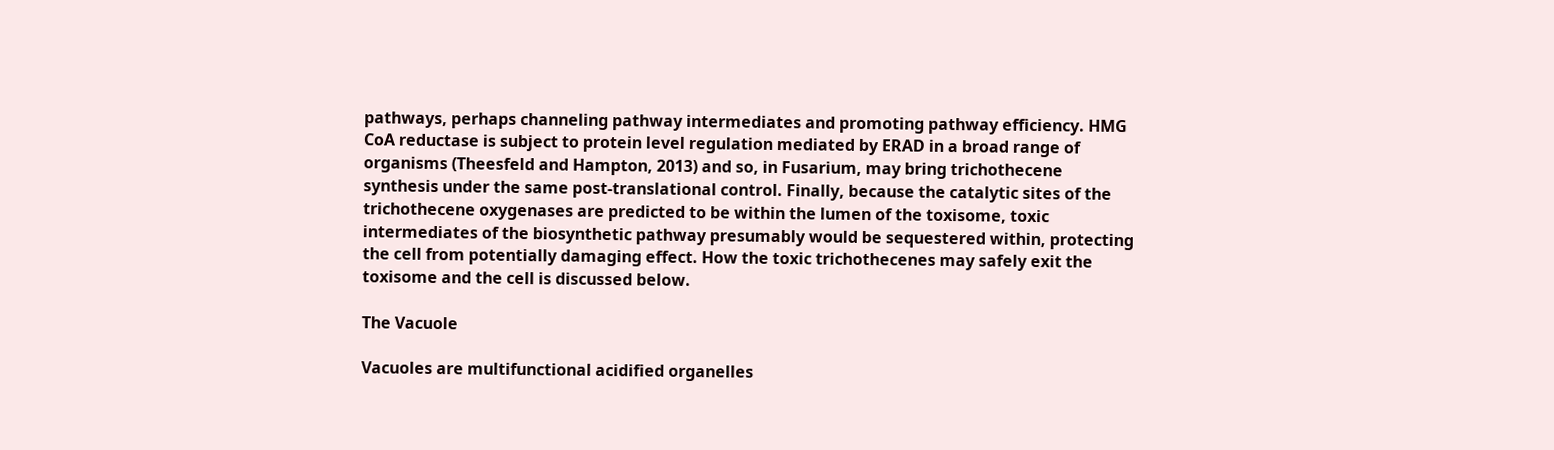pathways, perhaps channeling pathway intermediates and promoting pathway efficiency. HMG CoA reductase is subject to protein level regulation mediated by ERAD in a broad range of organisms (Theesfeld and Hampton, 2013) and so, in Fusarium, may bring trichothecene synthesis under the same post-translational control. Finally, because the catalytic sites of the trichothecene oxygenases are predicted to be within the lumen of the toxisome, toxic intermediates of the biosynthetic pathway presumably would be sequestered within, protecting the cell from potentially damaging effect. How the toxic trichothecenes may safely exit the toxisome and the cell is discussed below.

The Vacuole

Vacuoles are multifunctional acidified organelles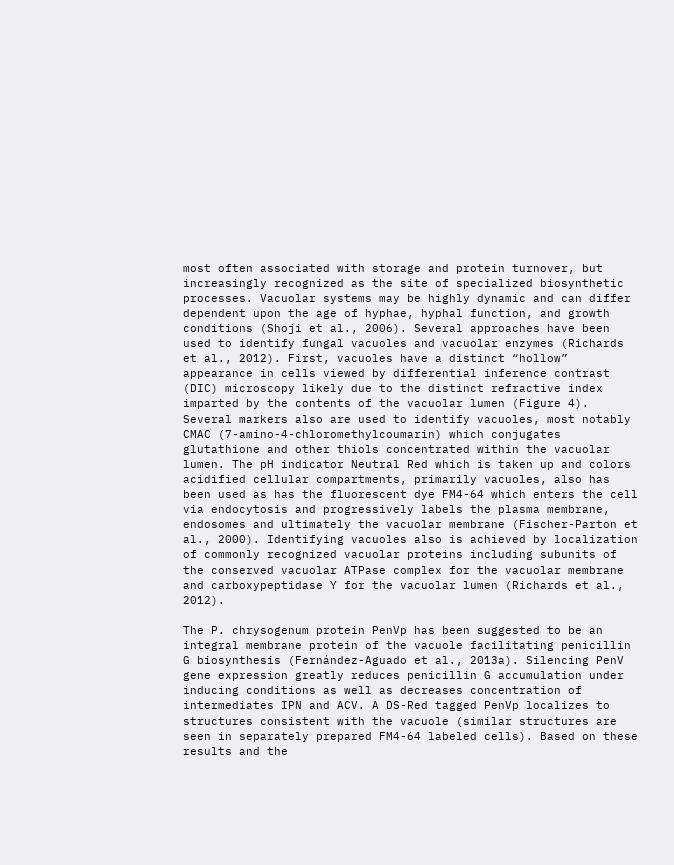most often associated with storage and protein turnover, but increasingly recognized as the site of specialized biosynthetic processes. Vacuolar systems may be highly dynamic and can differ dependent upon the age of hyphae, hyphal function, and growth conditions (Shoji et al., 2006). Several approaches have been used to identify fungal vacuoles and vacuolar enzymes (Richards et al., 2012). First, vacuoles have a distinct “hollow” appearance in cells viewed by differential inference contrast (DIC) microscopy likely due to the distinct refractive index imparted by the contents of the vacuolar lumen (Figure 4). Several markers also are used to identify vacuoles, most notably CMAC (7-amino-4-chloromethylcoumarin) which conjugates glutathione and other thiols concentrated within the vacuolar lumen. The pH indicator Neutral Red which is taken up and colors acidified cellular compartments, primarily vacuoles, also has been used as has the fluorescent dye FM4-64 which enters the cell via endocytosis and progressively labels the plasma membrane, endosomes and ultimately the vacuolar membrane (Fischer-Parton et al., 2000). Identifying vacuoles also is achieved by localization of commonly recognized vacuolar proteins including subunits of the conserved vacuolar ATPase complex for the vacuolar membrane and carboxypeptidase Y for the vacuolar lumen (Richards et al., 2012).

The P. chrysogenum protein PenVp has been suggested to be an integral membrane protein of the vacuole facilitating penicillin G biosynthesis (Fernández-Aguado et al., 2013a). Silencing PenV gene expression greatly reduces penicillin G accumulation under inducing conditions as well as decreases concentration of intermediates IPN and ACV. A DS-Red tagged PenVp localizes to structures consistent with the vacuole (similar structures are seen in separately prepared FM4-64 labeled cells). Based on these results and the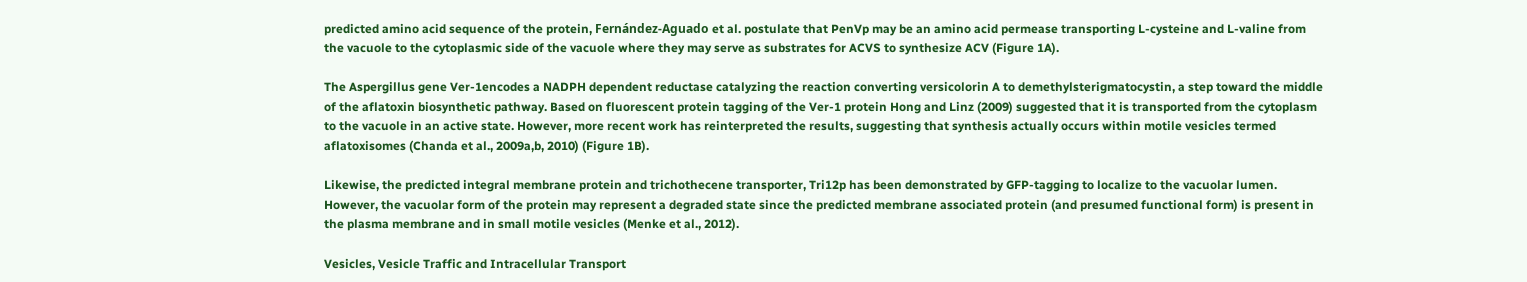predicted amino acid sequence of the protein, Fernández-Aguado et al. postulate that PenVp may be an amino acid permease transporting L-cysteine and L-valine from the vacuole to the cytoplasmic side of the vacuole where they may serve as substrates for ACVS to synthesize ACV (Figure 1A).

The Aspergillus gene Ver-1encodes a NADPH dependent reductase catalyzing the reaction converting versicolorin A to demethylsterigmatocystin, a step toward the middle of the aflatoxin biosynthetic pathway. Based on fluorescent protein tagging of the Ver-1 protein Hong and Linz (2009) suggested that it is transported from the cytoplasm to the vacuole in an active state. However, more recent work has reinterpreted the results, suggesting that synthesis actually occurs within motile vesicles termed aflatoxisomes (Chanda et al., 2009a,b, 2010) (Figure 1B).

Likewise, the predicted integral membrane protein and trichothecene transporter, Tri12p has been demonstrated by GFP-tagging to localize to the vacuolar lumen. However, the vacuolar form of the protein may represent a degraded state since the predicted membrane associated protein (and presumed functional form) is present in the plasma membrane and in small motile vesicles (Menke et al., 2012).

Vesicles, Vesicle Traffic and Intracellular Transport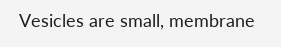Vesicles are small, membrane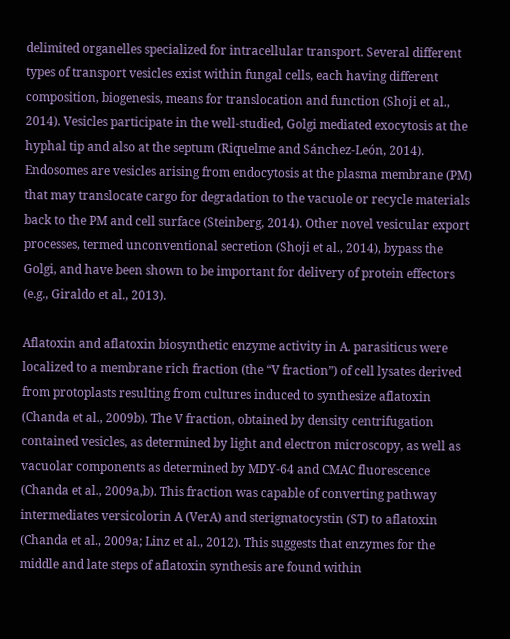delimited organelles specialized for intracellular transport. Several different types of transport vesicles exist within fungal cells, each having different composition, biogenesis, means for translocation and function (Shoji et al., 2014). Vesicles participate in the well-studied, Golgi mediated exocytosis at the hyphal tip and also at the septum (Riquelme and Sánchez-León, 2014). Endosomes are vesicles arising from endocytosis at the plasma membrane (PM) that may translocate cargo for degradation to the vacuole or recycle materials back to the PM and cell surface (Steinberg, 2014). Other novel vesicular export processes, termed unconventional secretion (Shoji et al., 2014), bypass the Golgi, and have been shown to be important for delivery of protein effectors (e.g., Giraldo et al., 2013).

Aflatoxin and aflatoxin biosynthetic enzyme activity in A. parasiticus were localized to a membrane rich fraction (the “V fraction”) of cell lysates derived from protoplasts resulting from cultures induced to synthesize aflatoxin (Chanda et al., 2009b). The V fraction, obtained by density centrifugation contained vesicles, as determined by light and electron microscopy, as well as vacuolar components as determined by MDY-64 and CMAC fluorescence (Chanda et al., 2009a,b). This fraction was capable of converting pathway intermediates versicolorin A (VerA) and sterigmatocystin (ST) to aflatoxin (Chanda et al., 2009a; Linz et al., 2012). This suggests that enzymes for the middle and late steps of aflatoxin synthesis are found within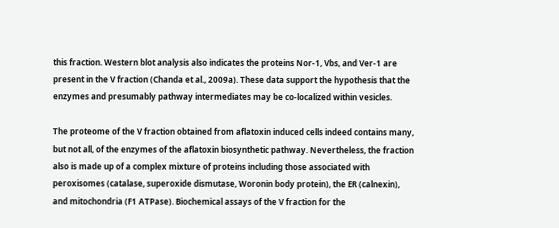this fraction. Western blot analysis also indicates the proteins Nor-1, Vbs, and Ver-1 are present in the V fraction (Chanda et al., 2009a). These data support the hypothesis that the enzymes and presumably pathway intermediates may be co-localized within vesicles.

The proteome of the V fraction obtained from aflatoxin induced cells indeed contains many, but not all, of the enzymes of the aflatoxin biosynthetic pathway. Nevertheless, the fraction also is made up of a complex mixture of proteins including those associated with peroxisomes (catalase, superoxide dismutase, Woronin body protein), the ER (calnexin), and mitochondria (F1 ATPase). Biochemical assays of the V fraction for the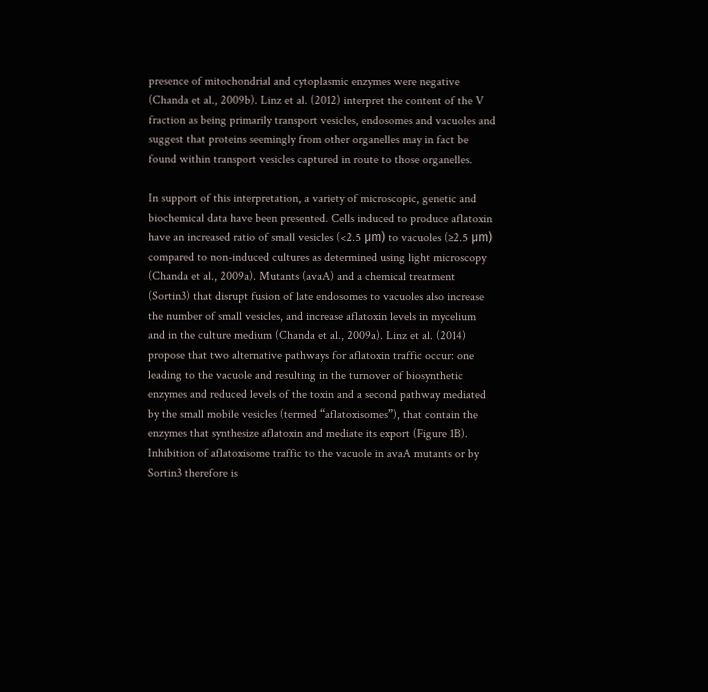presence of mitochondrial and cytoplasmic enzymes were negative (Chanda et al., 2009b). Linz et al. (2012) interpret the content of the V fraction as being primarily transport vesicles, endosomes and vacuoles and suggest that proteins seemingly from other organelles may in fact be found within transport vesicles captured in route to those organelles.

In support of this interpretation, a variety of microscopic, genetic and biochemical data have been presented. Cells induced to produce aflatoxin have an increased ratio of small vesicles (<2.5 μm) to vacuoles (≥2.5 μm) compared to non-induced cultures as determined using light microscopy (Chanda et al., 2009a). Mutants (avaA) and a chemical treatment (Sortin3) that disrupt fusion of late endosomes to vacuoles also increase the number of small vesicles, and increase aflatoxin levels in mycelium and in the culture medium (Chanda et al., 2009a). Linz et al. (2014) propose that two alternative pathways for aflatoxin traffic occur: one leading to the vacuole and resulting in the turnover of biosynthetic enzymes and reduced levels of the toxin and a second pathway mediated by the small mobile vesicles (termed “aflatoxisomes”), that contain the enzymes that synthesize aflatoxin and mediate its export (Figure 1B). Inhibition of aflatoxisome traffic to the vacuole in avaA mutants or by Sortin3 therefore is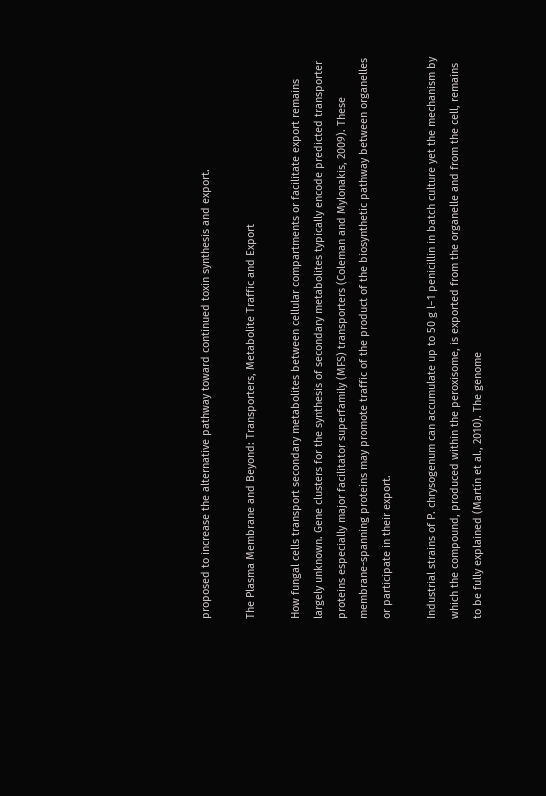proposed to increase the alternative pathway toward continued toxin synthesis and export.

The Plasma Membrane and Beyond: Transporters, Metabolite Traffic and Export

How fungal cells transport secondary metabolites between cellular compartments or facilitate export remains largely unknown. Gene clusters for the synthesis of secondary metabolites typically encode predicted transporter proteins especially major facilitator superfamily (MFS) transporters (Coleman and Mylonakis, 2009). These membrane-spanning proteins may promote traffic of the product of the biosynthetic pathway between organelles or participate in their export.

Industrial strains of P. chrysogenum can accumulate up to 50 g l−1 penicillin in batch culture yet the mechanism by which the compound, produced within the peroxisome, is exported from the organelle and from the cell, remains to be fully explained (Martín et al., 2010). The genome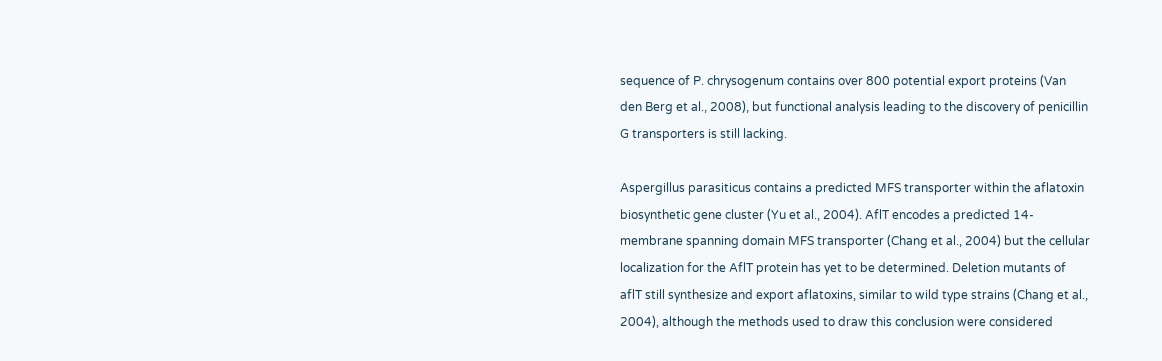sequence of P. chrysogenum contains over 800 potential export proteins (Van den Berg et al., 2008), but functional analysis leading to the discovery of penicillin G transporters is still lacking.

Aspergillus parasiticus contains a predicted MFS transporter within the aflatoxin biosynthetic gene cluster (Yu et al., 2004). AflT encodes a predicted 14-membrane spanning domain MFS transporter (Chang et al., 2004) but the cellular localization for the AflT protein has yet to be determined. Deletion mutants of aflT still synthesize and export aflatoxins, similar to wild type strains (Chang et al., 2004), although the methods used to draw this conclusion were considered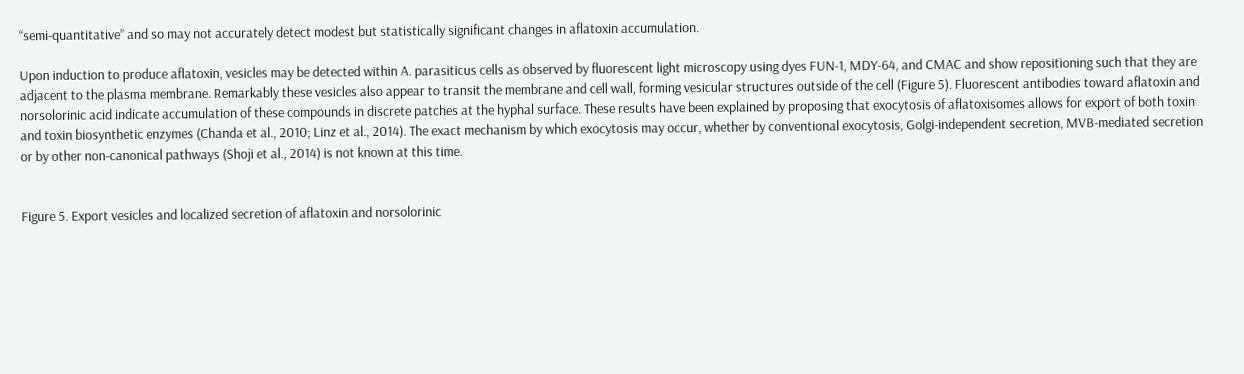“semi-quantitative” and so may not accurately detect modest but statistically significant changes in aflatoxin accumulation.

Upon induction to produce aflatoxin, vesicles may be detected within A. parasiticus cells as observed by fluorescent light microscopy using dyes FUN-1, MDY-64, and CMAC and show repositioning such that they are adjacent to the plasma membrane. Remarkably these vesicles also appear to transit the membrane and cell wall, forming vesicular structures outside of the cell (Figure 5). Fluorescent antibodies toward aflatoxin and norsolorinic acid indicate accumulation of these compounds in discrete patches at the hyphal surface. These results have been explained by proposing that exocytosis of aflatoxisomes allows for export of both toxin and toxin biosynthetic enzymes (Chanda et al., 2010; Linz et al., 2014). The exact mechanism by which exocytosis may occur, whether by conventional exocytosis, Golgi-independent secretion, MVB-mediated secretion or by other non-canonical pathways (Shoji et al., 2014) is not known at this time.


Figure 5. Export vesicles and localized secretion of aflatoxin and norsolorinic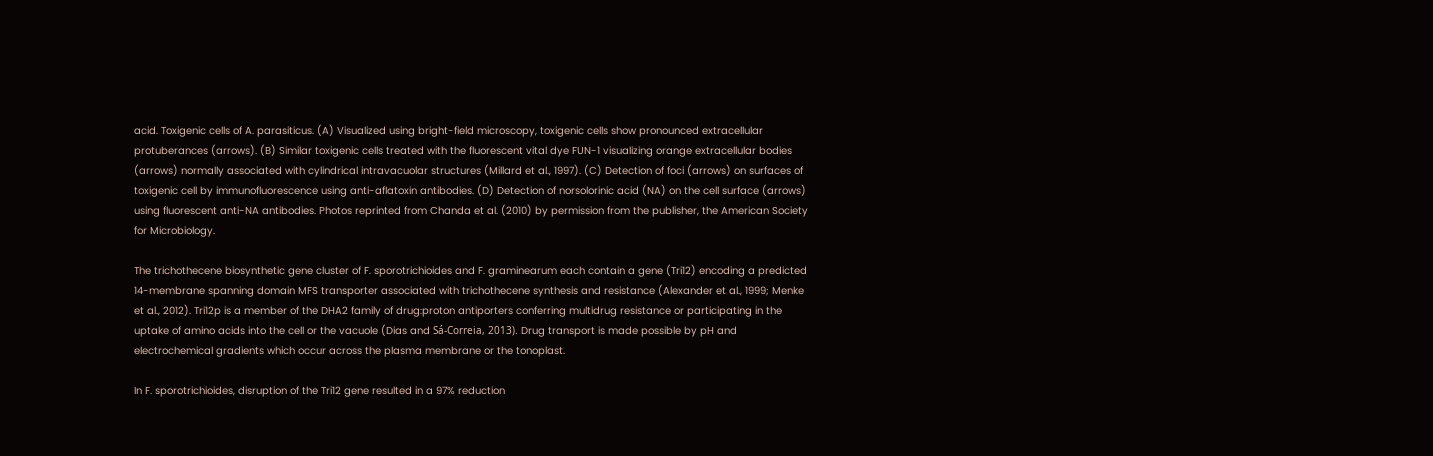acid. Toxigenic cells of A. parasiticus. (A) Visualized using bright-field microscopy, toxigenic cells show pronounced extracellular protuberances (arrows). (B) Similar toxigenic cells treated with the fluorescent vital dye FUN-1 visualizing orange extracellular bodies (arrows) normally associated with cylindrical intravacuolar structures (Millard et al., 1997). (C) Detection of foci (arrows) on surfaces of toxigenic cell by immunofluorescence using anti-aflatoxin antibodies. (D) Detection of norsolorinic acid (NA) on the cell surface (arrows) using fluorescent anti-NA antibodies. Photos reprinted from Chanda et al. (2010) by permission from the publisher, the American Society for Microbiology.

The trichothecene biosynthetic gene cluster of F. sporotrichioides and F. graminearum each contain a gene (Tri12) encoding a predicted 14-membrane spanning domain MFS transporter associated with trichothecene synthesis and resistance (Alexander et al., 1999; Menke et al., 2012). Tri12p is a member of the DHA2 family of drug:proton antiporters conferring multidrug resistance or participating in the uptake of amino acids into the cell or the vacuole (Dias and Sá-Correia, 2013). Drug transport is made possible by pH and electrochemical gradients which occur across the plasma membrane or the tonoplast.

In F. sporotrichioides, disruption of the Tri12 gene resulted in a 97% reduction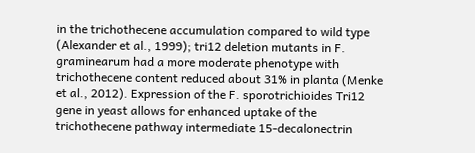in the trichothecene accumulation compared to wild type (Alexander et al., 1999); tri12 deletion mutants in F. graminearum had a more moderate phenotype with trichothecene content reduced about 31% in planta (Menke et al., 2012). Expression of the F. sporotrichioides Tri12 gene in yeast allows for enhanced uptake of the trichothecene pathway intermediate 15-decalonectrin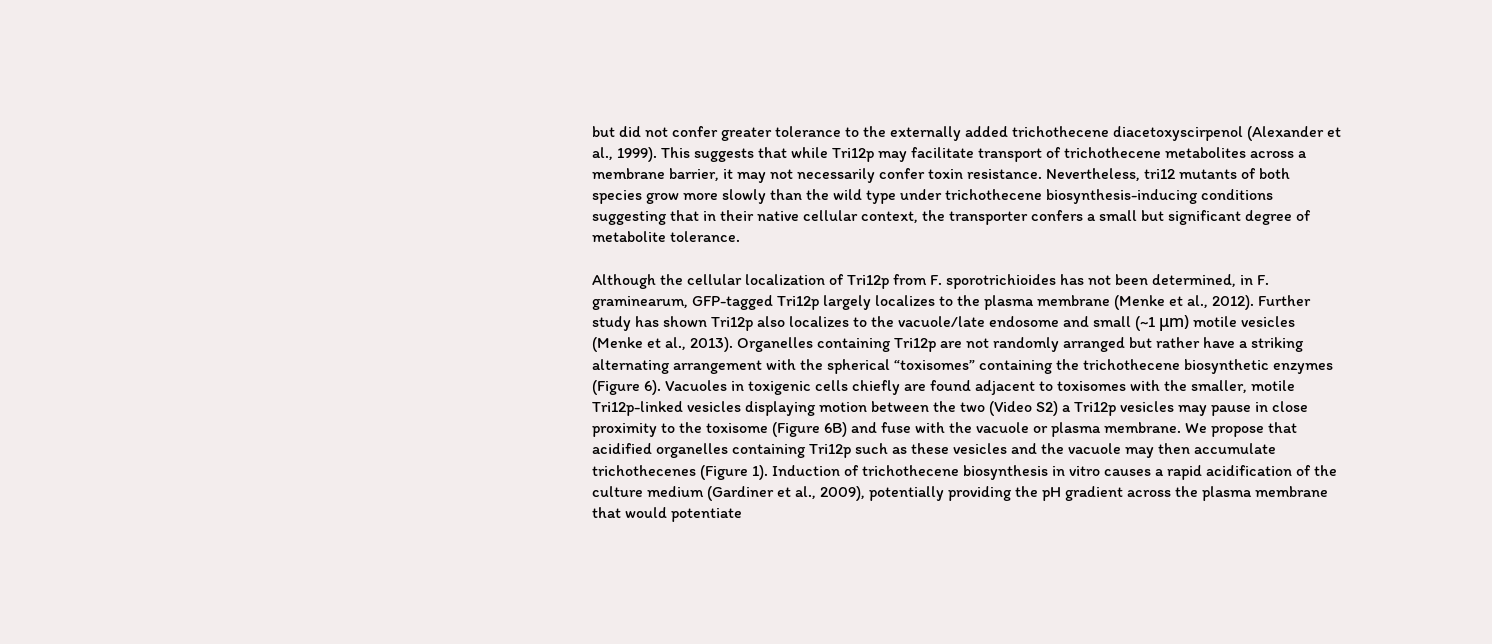but did not confer greater tolerance to the externally added trichothecene diacetoxyscirpenol (Alexander et al., 1999). This suggests that while Tri12p may facilitate transport of trichothecene metabolites across a membrane barrier, it may not necessarily confer toxin resistance. Nevertheless, tri12 mutants of both species grow more slowly than the wild type under trichothecene biosynthesis-inducing conditions suggesting that in their native cellular context, the transporter confers a small but significant degree of metabolite tolerance.

Although the cellular localization of Tri12p from F. sporotrichioides has not been determined, in F. graminearum, GFP-tagged Tri12p largely localizes to the plasma membrane (Menke et al., 2012). Further study has shown Tri12p also localizes to the vacuole/late endosome and small (~1 μm) motile vesicles (Menke et al., 2013). Organelles containing Tri12p are not randomly arranged but rather have a striking alternating arrangement with the spherical “toxisomes” containing the trichothecene biosynthetic enzymes (Figure 6). Vacuoles in toxigenic cells chiefly are found adjacent to toxisomes with the smaller, motile Tri12p-linked vesicles displaying motion between the two (Video S2) a Tri12p vesicles may pause in close proximity to the toxisome (Figure 6B) and fuse with the vacuole or plasma membrane. We propose that acidified organelles containing Tri12p such as these vesicles and the vacuole may then accumulate trichothecenes (Figure 1). Induction of trichothecene biosynthesis in vitro causes a rapid acidification of the culture medium (Gardiner et al., 2009), potentially providing the pH gradient across the plasma membrane that would potentiate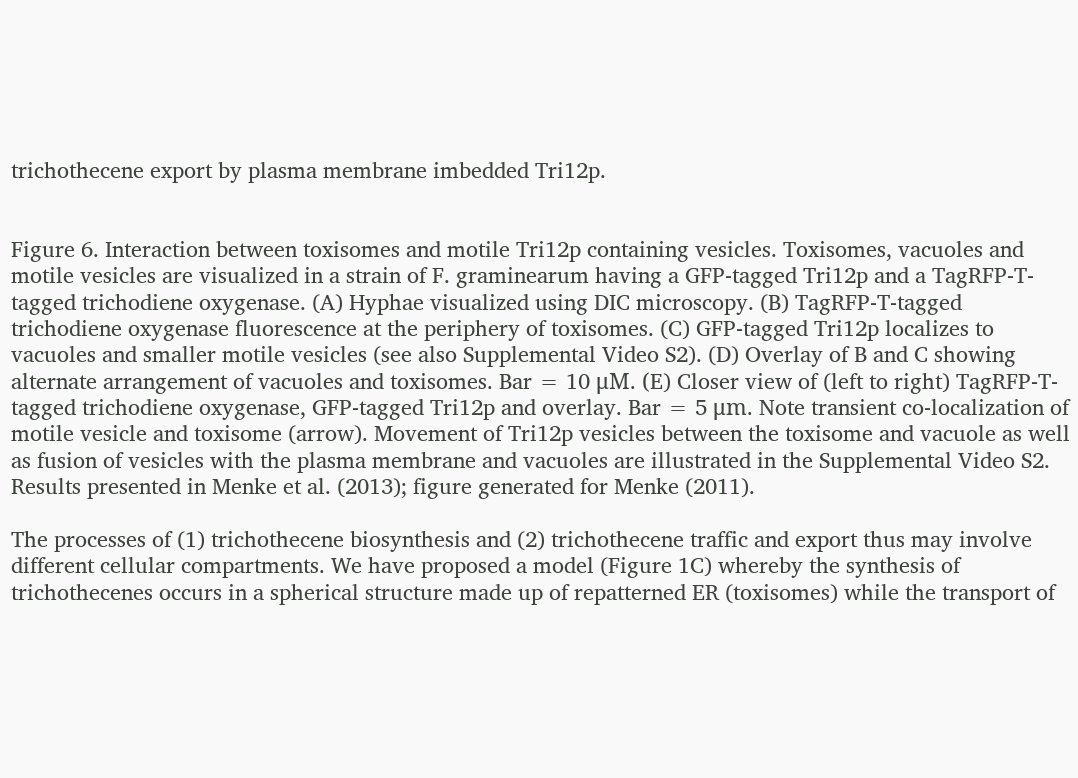trichothecene export by plasma membrane imbedded Tri12p.


Figure 6. Interaction between toxisomes and motile Tri12p containing vesicles. Toxisomes, vacuoles and motile vesicles are visualized in a strain of F. graminearum having a GFP-tagged Tri12p and a TagRFP-T-tagged trichodiene oxygenase. (A) Hyphae visualized using DIC microscopy. (B) TagRFP-T-tagged trichodiene oxygenase fluorescence at the periphery of toxisomes. (C) GFP-tagged Tri12p localizes to vacuoles and smaller motile vesicles (see also Supplemental Video S2). (D) Overlay of B and C showing alternate arrangement of vacuoles and toxisomes. Bar = 10 μM. (E) Closer view of (left to right) TagRFP-T-tagged trichodiene oxygenase, GFP-tagged Tri12p and overlay. Bar = 5 μm. Note transient co-localization of motile vesicle and toxisome (arrow). Movement of Tri12p vesicles between the toxisome and vacuole as well as fusion of vesicles with the plasma membrane and vacuoles are illustrated in the Supplemental Video S2. Results presented in Menke et al. (2013); figure generated for Menke (2011).

The processes of (1) trichothecene biosynthesis and (2) trichothecene traffic and export thus may involve different cellular compartments. We have proposed a model (Figure 1C) whereby the synthesis of trichothecenes occurs in a spherical structure made up of repatterned ER (toxisomes) while the transport of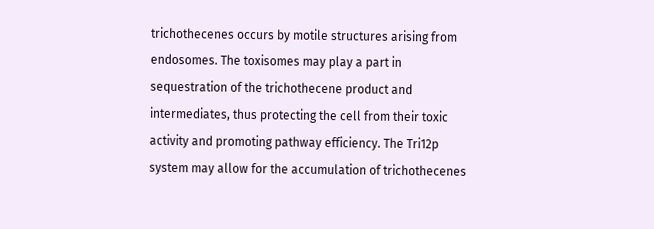trichothecenes occurs by motile structures arising from endosomes. The toxisomes may play a part in sequestration of the trichothecene product and intermediates, thus protecting the cell from their toxic activity and promoting pathway efficiency. The Tri12p system may allow for the accumulation of trichothecenes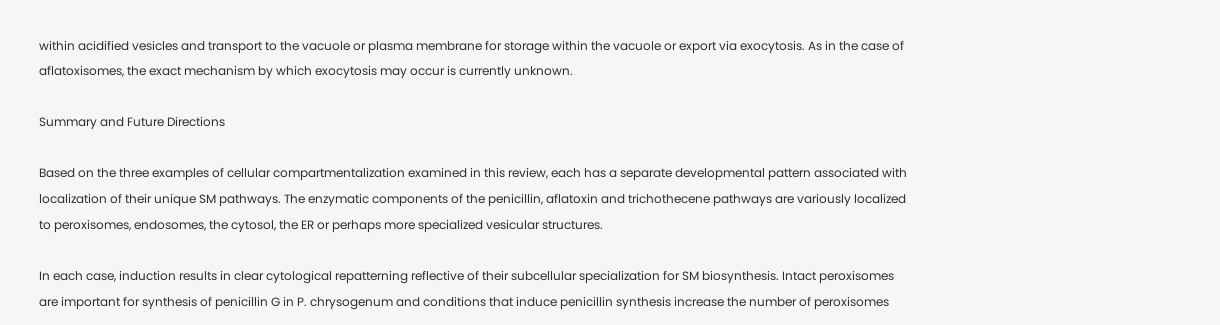within acidified vesicles and transport to the vacuole or plasma membrane for storage within the vacuole or export via exocytosis. As in the case of aflatoxisomes, the exact mechanism by which exocytosis may occur is currently unknown.

Summary and Future Directions

Based on the three examples of cellular compartmentalization examined in this review, each has a separate developmental pattern associated with localization of their unique SM pathways. The enzymatic components of the penicillin, aflatoxin and trichothecene pathways are variously localized to peroxisomes, endosomes, the cytosol, the ER or perhaps more specialized vesicular structures.

In each case, induction results in clear cytological repatterning reflective of their subcellular specialization for SM biosynthesis. Intact peroxisomes are important for synthesis of penicillin G in P. chrysogenum and conditions that induce penicillin synthesis increase the number of peroxisomes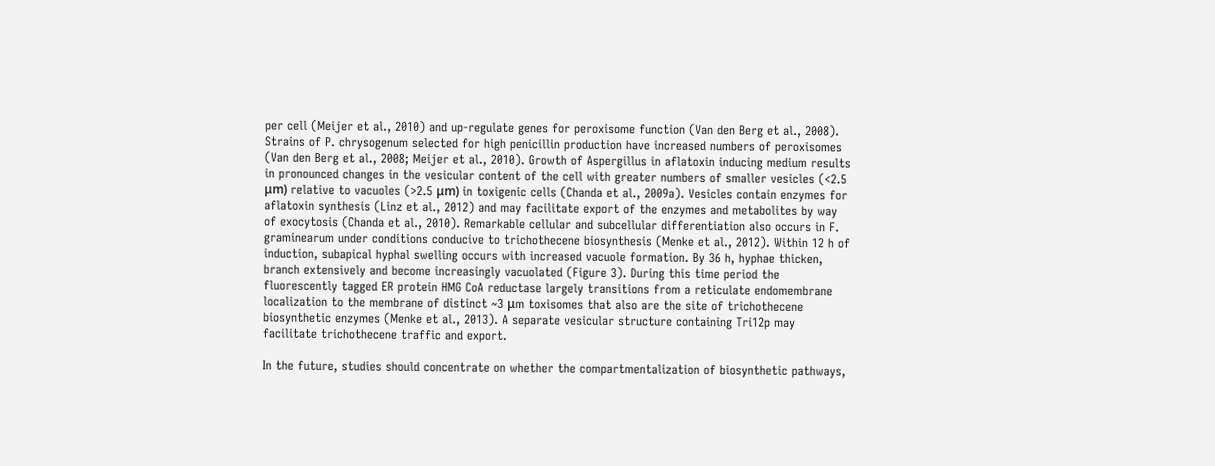per cell (Meijer et al., 2010) and up-regulate genes for peroxisome function (Van den Berg et al., 2008). Strains of P. chrysogenum selected for high penicillin production have increased numbers of peroxisomes (Van den Berg et al., 2008; Meijer et al., 2010). Growth of Aspergillus in aflatoxin inducing medium results in pronounced changes in the vesicular content of the cell with greater numbers of smaller vesicles (<2.5 μm) relative to vacuoles (>2.5 μm) in toxigenic cells (Chanda et al., 2009a). Vesicles contain enzymes for aflatoxin synthesis (Linz et al., 2012) and may facilitate export of the enzymes and metabolites by way of exocytosis (Chanda et al., 2010). Remarkable cellular and subcellular differentiation also occurs in F. graminearum under conditions conducive to trichothecene biosynthesis (Menke et al., 2012). Within 12 h of induction, subapical hyphal swelling occurs with increased vacuole formation. By 36 h, hyphae thicken, branch extensively and become increasingly vacuolated (Figure 3). During this time period the fluorescently tagged ER protein HMG CoA reductase largely transitions from a reticulate endomembrane localization to the membrane of distinct ~3 μm toxisomes that also are the site of trichothecene biosynthetic enzymes (Menke et al., 2013). A separate vesicular structure containing Tri12p may facilitate trichothecene traffic and export.

In the future, studies should concentrate on whether the compartmentalization of biosynthetic pathways,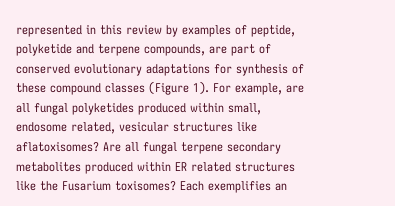represented in this review by examples of peptide, polyketide and terpene compounds, are part of conserved evolutionary adaptations for synthesis of these compound classes (Figure 1). For example, are all fungal polyketides produced within small, endosome related, vesicular structures like aflatoxisomes? Are all fungal terpene secondary metabolites produced within ER related structures like the Fusarium toxisomes? Each exemplifies an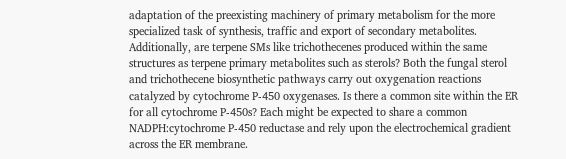adaptation of the preexisting machinery of primary metabolism for the more specialized task of synthesis, traffic and export of secondary metabolites. Additionally, are terpene SMs like trichothecenes produced within the same structures as terpene primary metabolites such as sterols? Both the fungal sterol and trichothecene biosynthetic pathways carry out oxygenation reactions catalyzed by cytochrome P-450 oxygenases. Is there a common site within the ER for all cytochrome P-450s? Each might be expected to share a common NADPH:cytochrome P-450 reductase and rely upon the electrochemical gradient across the ER membrane.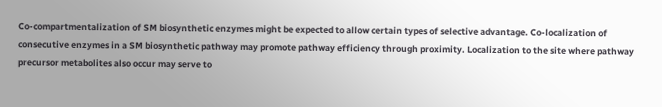Co-compartmentalization of SM biosynthetic enzymes might be expected to allow certain types of selective advantage. Co-localization of consecutive enzymes in a SM biosynthetic pathway may promote pathway efficiency through proximity. Localization to the site where pathway precursor metabolites also occur may serve to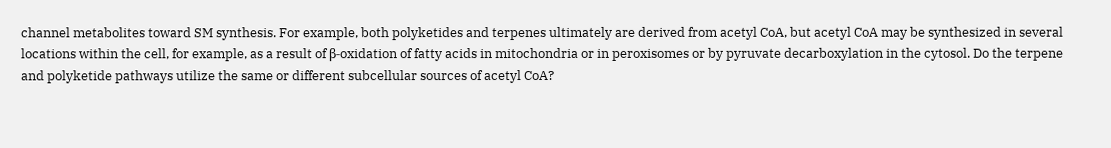channel metabolites toward SM synthesis. For example, both polyketides and terpenes ultimately are derived from acetyl CoA, but acetyl CoA may be synthesized in several locations within the cell, for example, as a result of β-oxidation of fatty acids in mitochondria or in peroxisomes or by pyruvate decarboxylation in the cytosol. Do the terpene and polyketide pathways utilize the same or different subcellular sources of acetyl CoA?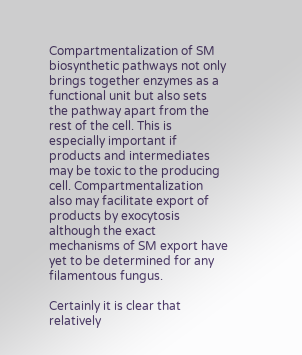Compartmentalization of SM biosynthetic pathways not only brings together enzymes as a functional unit but also sets the pathway apart from the rest of the cell. This is especially important if products and intermediates may be toxic to the producing cell. Compartmentalization also may facilitate export of products by exocytosis although the exact mechanisms of SM export have yet to be determined for any filamentous fungus.

Certainly it is clear that relatively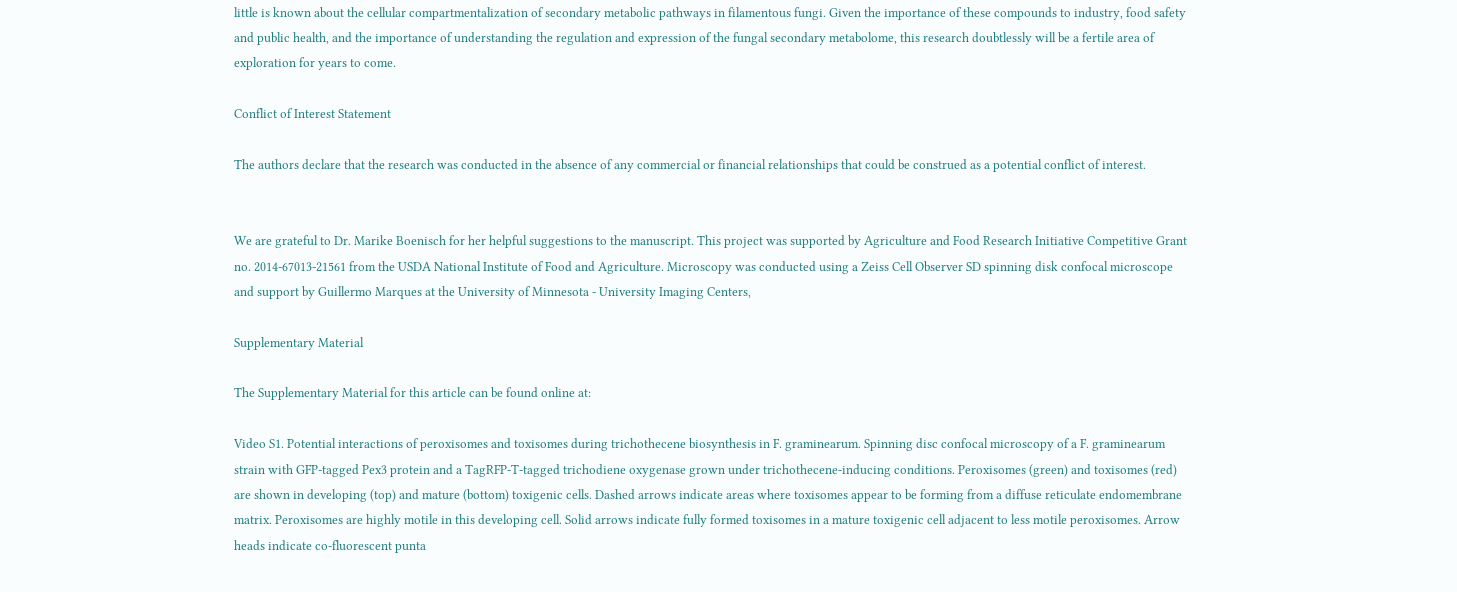little is known about the cellular compartmentalization of secondary metabolic pathways in filamentous fungi. Given the importance of these compounds to industry, food safety and public health, and the importance of understanding the regulation and expression of the fungal secondary metabolome, this research doubtlessly will be a fertile area of exploration for years to come.

Conflict of Interest Statement

The authors declare that the research was conducted in the absence of any commercial or financial relationships that could be construed as a potential conflict of interest.


We are grateful to Dr. Marike Boenisch for her helpful suggestions to the manuscript. This project was supported by Agriculture and Food Research Initiative Competitive Grant no. 2014-67013-21561 from the USDA National Institute of Food and Agriculture. Microscopy was conducted using a Zeiss Cell Observer SD spinning disk confocal microscope and support by Guillermo Marques at the University of Minnesota - University Imaging Centers,

Supplementary Material

The Supplementary Material for this article can be found online at:

Video S1. Potential interactions of peroxisomes and toxisomes during trichothecene biosynthesis in F. graminearum. Spinning disc confocal microscopy of a F. graminearum strain with GFP-tagged Pex3 protein and a TagRFP-T-tagged trichodiene oxygenase grown under trichothecene-inducing conditions. Peroxisomes (green) and toxisomes (red) are shown in developing (top) and mature (bottom) toxigenic cells. Dashed arrows indicate areas where toxisomes appear to be forming from a diffuse reticulate endomembrane matrix. Peroxisomes are highly motile in this developing cell. Solid arrows indicate fully formed toxisomes in a mature toxigenic cell adjacent to less motile peroxisomes. Arrow heads indicate co-fluorescent punta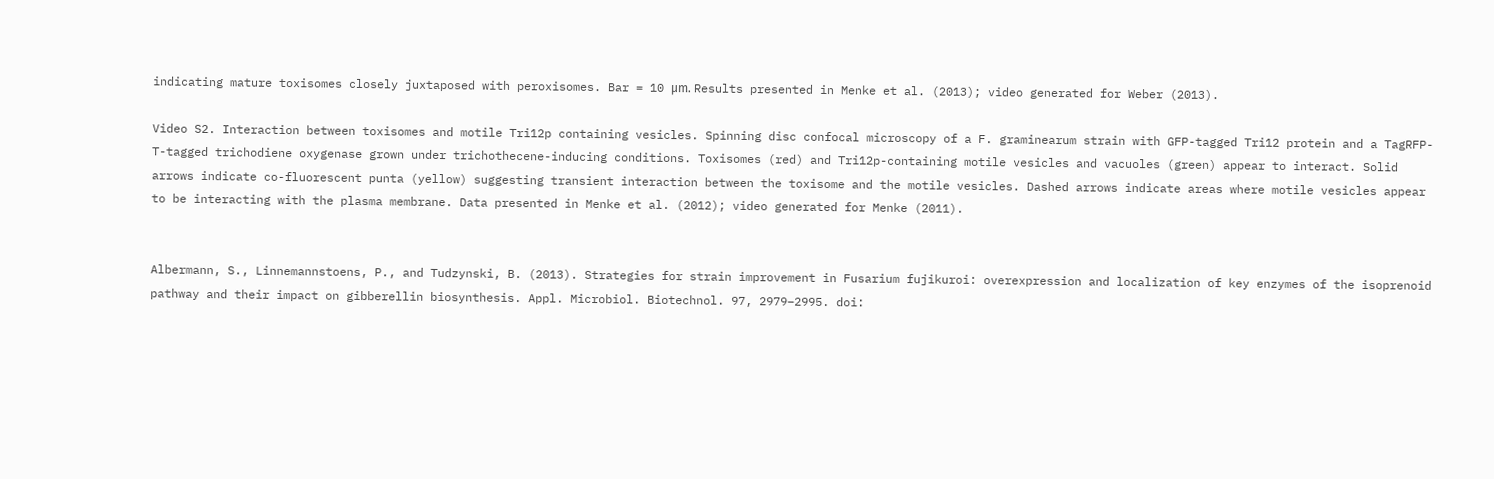indicating mature toxisomes closely juxtaposed with peroxisomes. Bar = 10 μm. Results presented in Menke et al. (2013); video generated for Weber (2013).

Video S2. Interaction between toxisomes and motile Tri12p containing vesicles. Spinning disc confocal microscopy of a F. graminearum strain with GFP-tagged Tri12 protein and a TagRFP-T-tagged trichodiene oxygenase grown under trichothecene-inducing conditions. Toxisomes (red) and Tri12p-containing motile vesicles and vacuoles (green) appear to interact. Solid arrows indicate co-fluorescent punta (yellow) suggesting transient interaction between the toxisome and the motile vesicles. Dashed arrows indicate areas where motile vesicles appear to be interacting with the plasma membrane. Data presented in Menke et al. (2012); video generated for Menke (2011).


Albermann, S., Linnemannstoens, P., and Tudzynski, B. (2013). Strategies for strain improvement in Fusarium fujikuroi: overexpression and localization of key enzymes of the isoprenoid pathway and their impact on gibberellin biosynthesis. Appl. Microbiol. Biotechnol. 97, 2979–2995. doi: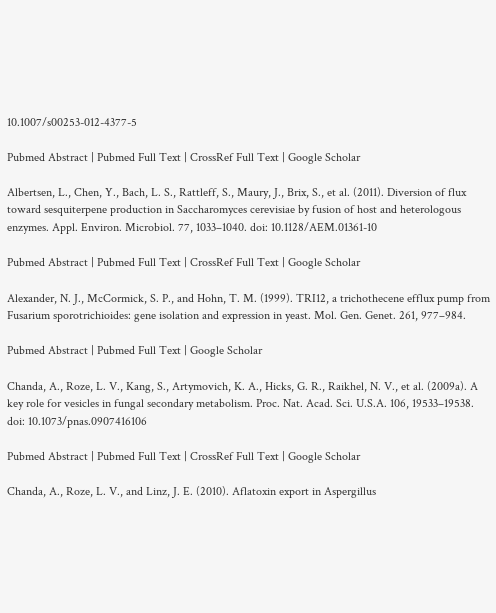10.1007/s00253-012-4377-5

Pubmed Abstract | Pubmed Full Text | CrossRef Full Text | Google Scholar

Albertsen, L., Chen, Y., Bach, L. S., Rattleff, S., Maury, J., Brix, S., et al. (2011). Diversion of flux toward sesquiterpene production in Saccharomyces cerevisiae by fusion of host and heterologous enzymes. Appl. Environ. Microbiol. 77, 1033–1040. doi: 10.1128/AEM.01361-10

Pubmed Abstract | Pubmed Full Text | CrossRef Full Text | Google Scholar

Alexander, N. J., McCormick, S. P., and Hohn, T. M. (1999). TRI12, a trichothecene efflux pump from Fusarium sporotrichioides: gene isolation and expression in yeast. Mol. Gen. Genet. 261, 977–984.

Pubmed Abstract | Pubmed Full Text | Google Scholar

Chanda, A., Roze, L. V., Kang, S., Artymovich, K. A., Hicks, G. R., Raikhel, N. V., et al. (2009a). A key role for vesicles in fungal secondary metabolism. Proc. Nat. Acad. Sci. U.S.A. 106, 19533–19538. doi: 10.1073/pnas.0907416106

Pubmed Abstract | Pubmed Full Text | CrossRef Full Text | Google Scholar

Chanda, A., Roze, L. V., and Linz, J. E. (2010). Aflatoxin export in Aspergillus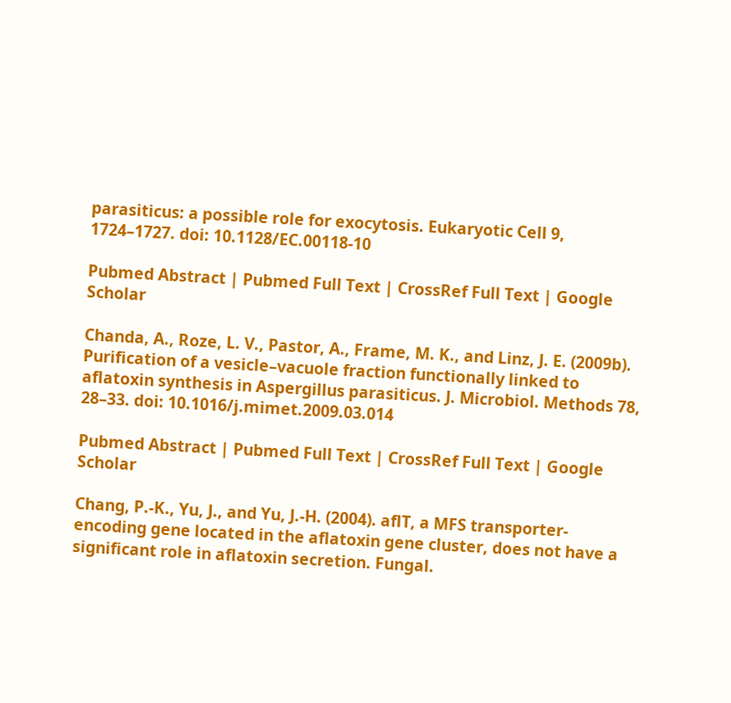parasiticus: a possible role for exocytosis. Eukaryotic Cell 9, 1724–1727. doi: 10.1128/EC.00118-10

Pubmed Abstract | Pubmed Full Text | CrossRef Full Text | Google Scholar

Chanda, A., Roze, L. V., Pastor, A., Frame, M. K., and Linz, J. E. (2009b). Purification of a vesicle–vacuole fraction functionally linked to aflatoxin synthesis in Aspergillus parasiticus. J. Microbiol. Methods 78, 28–33. doi: 10.1016/j.mimet.2009.03.014

Pubmed Abstract | Pubmed Full Text | CrossRef Full Text | Google Scholar

Chang, P.-K., Yu, J., and Yu, J.-H. (2004). aflT, a MFS transporter-encoding gene located in the aflatoxin gene cluster, does not have a significant role in aflatoxin secretion. Fungal.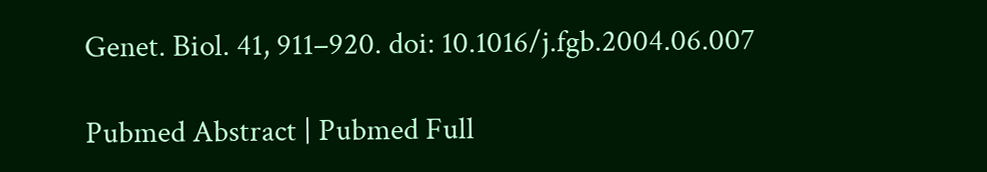Genet. Biol. 41, 911–920. doi: 10.1016/j.fgb.2004.06.007

Pubmed Abstract | Pubmed Full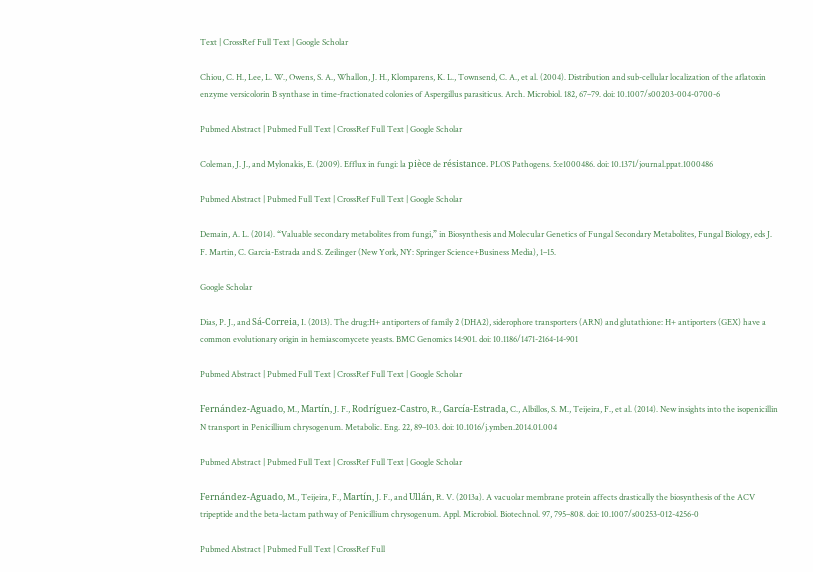Text | CrossRef Full Text | Google Scholar

Chiou, C. H., Lee, L. W., Owens, S. A., Whallon, J. H., Klomparens, K. L., Townsend, C. A., et al. (2004). Distribution and sub-cellular localization of the aflatoxin enzyme versicolorin B synthase in time-fractionated colonies of Aspergillus parasiticus. Arch. Microbiol. 182, 67–79. doi: 10.1007/s00203-004-0700-6

Pubmed Abstract | Pubmed Full Text | CrossRef Full Text | Google Scholar

Coleman, J. J., and Mylonakis, E. (2009). Efflux in fungi: la pièce de résistance. PLOS Pathogens. 5:e1000486. doi: 10.1371/journal.ppat.1000486

Pubmed Abstract | Pubmed Full Text | CrossRef Full Text | Google Scholar

Demain, A. L. (2014). “Valuable secondary metabolites from fungi,” in Biosynthesis and Molecular Genetics of Fungal Secondary Metabolites, Fungal Biology, eds J. F. Martin, C. Garcia-Estrada and S. Zeilinger (New York, NY: Springer Science+Business Media), 1–15.

Google Scholar

Dias, P. J., and Sá-Correia, I. (2013). The drug:H+ antiporters of family 2 (DHA2), siderophore transporters (ARN) and glutathione: H+ antiporters (GEX) have a common evolutionary origin in hemiascomycete yeasts. BMC Genomics 14:901. doi: 10.1186/1471-2164-14-901

Pubmed Abstract | Pubmed Full Text | CrossRef Full Text | Google Scholar

Fernández-Aguado, M., Martín, J. F., Rodríguez-Castro, R., García-Estrada, C., Albillos, S. M., Teijeira, F., et al. (2014). New insights into the isopenicillin N transport in Penicillium chrysogenum. Metabolic. Eng. 22, 89–103. doi: 10.1016/j.ymben.2014.01.004

Pubmed Abstract | Pubmed Full Text | CrossRef Full Text | Google Scholar

Fernández-Aguado, M., Teijeira, F., Martín, J. F., and Ullán, R. V. (2013a). A vacuolar membrane protein affects drastically the biosynthesis of the ACV tripeptide and the beta-lactam pathway of Penicillium chrysogenum. Appl. Microbiol. Biotechnol. 97, 795–808. doi: 10.1007/s00253-012-4256-0

Pubmed Abstract | Pubmed Full Text | CrossRef Full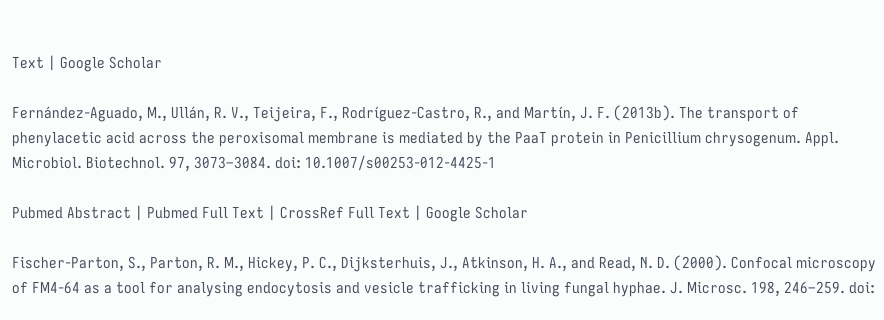Text | Google Scholar

Fernández-Aguado, M., Ullán, R. V., Teijeira, F., Rodríguez-Castro, R., and Martín, J. F. (2013b). The transport of phenylacetic acid across the peroxisomal membrane is mediated by the PaaT protein in Penicillium chrysogenum. Appl. Microbiol. Biotechnol. 97, 3073–3084. doi: 10.1007/s00253-012-4425-1

Pubmed Abstract | Pubmed Full Text | CrossRef Full Text | Google Scholar

Fischer-Parton, S., Parton, R. M., Hickey, P. C., Dijksterhuis, J., Atkinson, H. A., and Read, N. D. (2000). Confocal microscopy of FM4-64 as a tool for analysing endocytosis and vesicle trafficking in living fungal hyphae. J. Microsc. 198, 246–259. doi: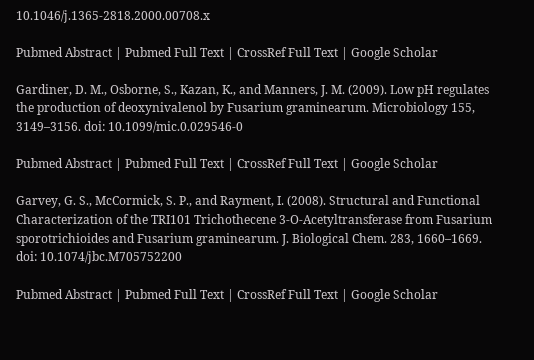10.1046/j.1365-2818.2000.00708.x

Pubmed Abstract | Pubmed Full Text | CrossRef Full Text | Google Scholar

Gardiner, D. M., Osborne, S., Kazan, K., and Manners, J. M. (2009). Low pH regulates the production of deoxynivalenol by Fusarium graminearum. Microbiology 155, 3149–3156. doi: 10.1099/mic.0.029546-0

Pubmed Abstract | Pubmed Full Text | CrossRef Full Text | Google Scholar

Garvey, G. S., McCormick, S. P., and Rayment, I. (2008). Structural and Functional Characterization of the TRI101 Trichothecene 3-O-Acetyltransferase from Fusarium sporotrichioides and Fusarium graminearum. J. Biological Chem. 283, 1660–1669. doi: 10.1074/jbc.M705752200

Pubmed Abstract | Pubmed Full Text | CrossRef Full Text | Google Scholar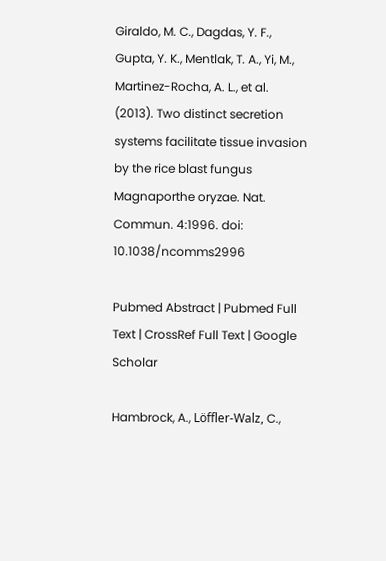Giraldo, M. C., Dagdas, Y. F., Gupta, Y. K., Mentlak, T. A., Yi, M., Martinez-Rocha, A. L., et al. (2013). Two distinct secretion systems facilitate tissue invasion by the rice blast fungus Magnaporthe oryzae. Nat. Commun. 4:1996. doi: 10.1038/ncomms2996

Pubmed Abstract | Pubmed Full Text | CrossRef Full Text | Google Scholar

Hambrock, A., Löffler-Walz, C.,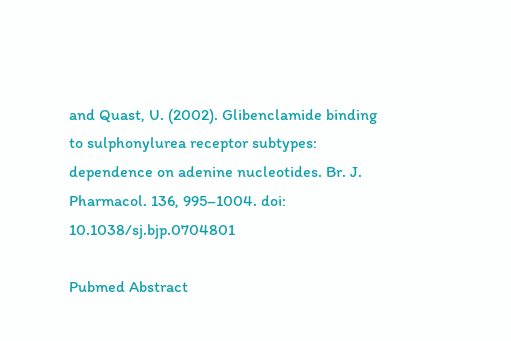and Quast, U. (2002). Glibenclamide binding to sulphonylurea receptor subtypes: dependence on adenine nucleotides. Br. J. Pharmacol. 136, 995–1004. doi: 10.1038/sj.bjp.0704801

Pubmed Abstract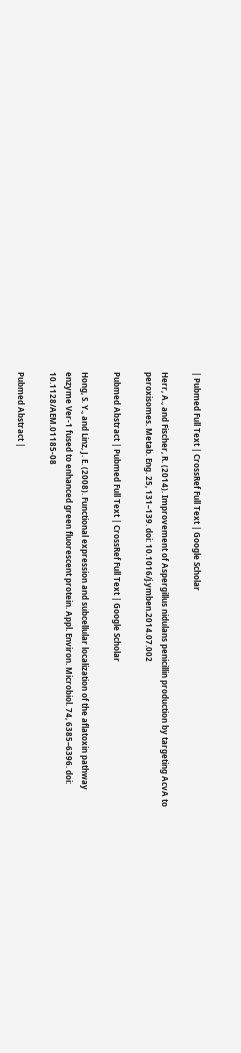| Pubmed Full Text | CrossRef Full Text | Google Scholar

Herr, A., and Fischer, R. (2014). Improvement of Aspergillus nidulans penicillin production by targeting AcvA to peroxisomes. Metab. Eng. 25, 131–139. doi: 10.1016/j.ymben.2014.07.002

Pubmed Abstract | Pubmed Full Text | CrossRef Full Text | Google Scholar

Hong, S. Y., and Linz, J. E. (2008). Functional expression and subcellular localization of the aflatoxin pathway enzyme Ver-1 fused to enhanced green fluorescent protein. Appl. Environ. Microbiol. 74, 6385–6396. doi: 10.1128/AEM.01185-08

Pubmed Abstract |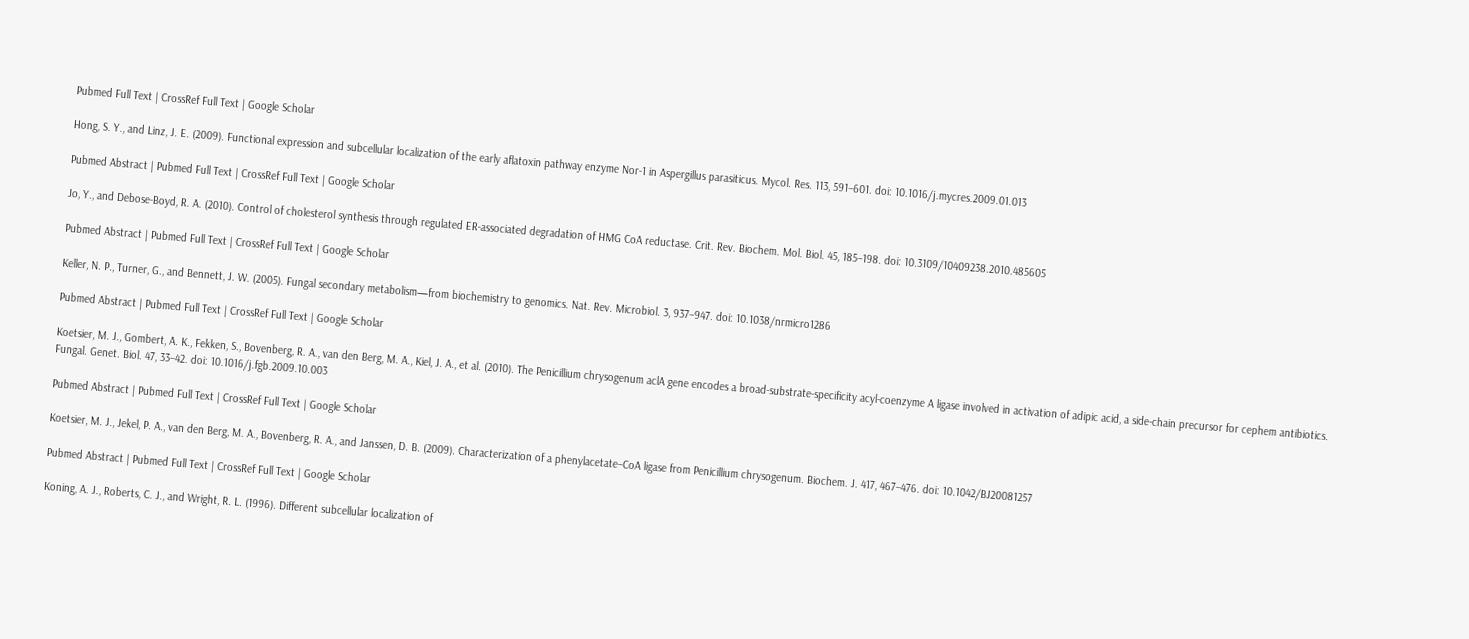Pubmed Full Text | CrossRef Full Text | Google Scholar

Hong, S. Y., and Linz, J. E. (2009). Functional expression and subcellular localization of the early aflatoxin pathway enzyme Nor-1 in Aspergillus parasiticus. Mycol. Res. 113, 591–601. doi: 10.1016/j.mycres.2009.01.013

Pubmed Abstract | Pubmed Full Text | CrossRef Full Text | Google Scholar

Jo, Y., and Debose-Boyd, R. A. (2010). Control of cholesterol synthesis through regulated ER-associated degradation of HMG CoA reductase. Crit. Rev. Biochem. Mol. Biol. 45, 185–198. doi: 10.3109/10409238.2010.485605

Pubmed Abstract | Pubmed Full Text | CrossRef Full Text | Google Scholar

Keller, N. P., Turner, G., and Bennett, J. W. (2005). Fungal secondary metabolism—from biochemistry to genomics. Nat. Rev. Microbiol. 3, 937–947. doi: 10.1038/nrmicro1286

Pubmed Abstract | Pubmed Full Text | CrossRef Full Text | Google Scholar

Koetsier, M. J., Gombert, A. K., Fekken, S., Bovenberg, R. A., van den Berg, M. A., Kiel, J. A., et al. (2010). The Penicillium chrysogenum aclA gene encodes a broad-substrate-specificity acyl-coenzyme A ligase involved in activation of adipic acid, a side-chain precursor for cephem antibiotics. Fungal. Genet. Biol. 47, 33–42. doi: 10.1016/j.fgb.2009.10.003

Pubmed Abstract | Pubmed Full Text | CrossRef Full Text | Google Scholar

Koetsier, M. J., Jekel, P. A., van den Berg, M. A., Bovenberg, R. A., and Janssen, D. B. (2009). Characterization of a phenylacetate–CoA ligase from Penicillium chrysogenum. Biochem. J. 417, 467–476. doi: 10.1042/BJ20081257

Pubmed Abstract | Pubmed Full Text | CrossRef Full Text | Google Scholar

Koning, A. J., Roberts, C. J., and Wright, R. L. (1996). Different subcellular localization of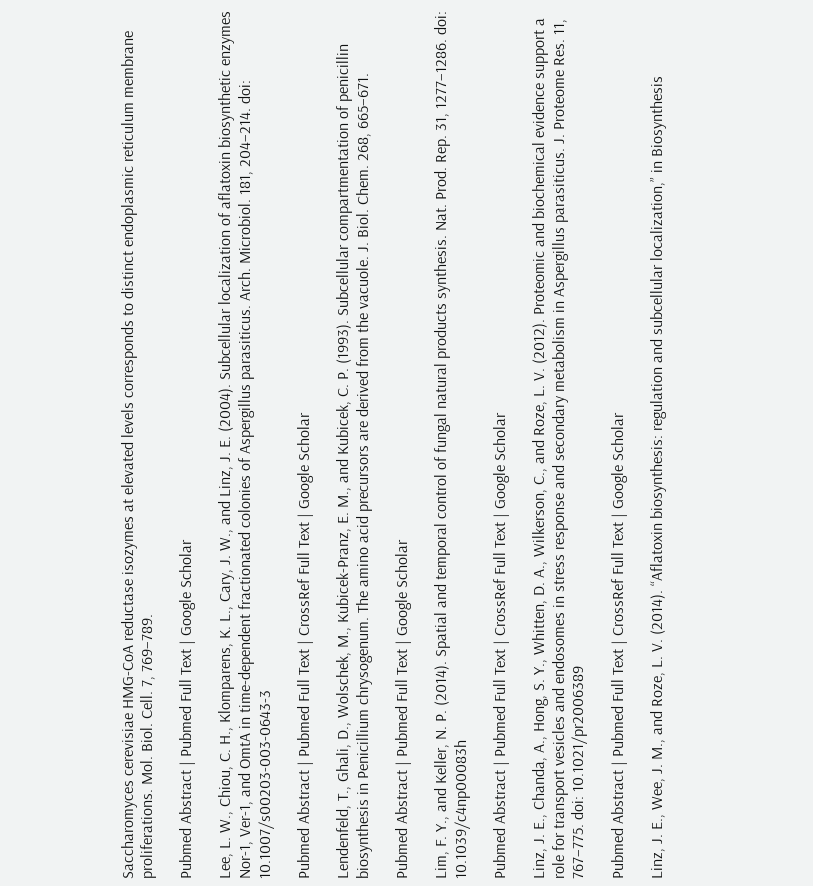Saccharomyces cerevisiae HMG-CoA reductase isozymes at elevated levels corresponds to distinct endoplasmic reticulum membrane proliferations. Mol. Biol. Cell. 7, 769–789.

Pubmed Abstract | Pubmed Full Text | Google Scholar

Lee, L. W., Chiou, C. H., Klomparens, K. L., Cary, J. W., and Linz, J. E. (2004). Subcellular localization of aflatoxin biosynthetic enzymes Nor-1, Ver-1, and OmtA in time-dependent fractionated colonies of Aspergillus parasiticus. Arch. Microbiol. 181, 204–214. doi: 10.1007/s00203-003-0643-3

Pubmed Abstract | Pubmed Full Text | CrossRef Full Text | Google Scholar

Lendenfeld, T., Ghali, D., Wolschek, M., Kubicek-Pranz, E. M., and Kubicek, C. P. (1993). Subcellular compartmentation of penicillin biosynthesis in Penicillium chrysogenum. The amino acid precursors are derived from the vacuole. J. Biol. Chem. 268, 665–671.

Pubmed Abstract | Pubmed Full Text | Google Scholar

Lim, F. Y., and Keller, N. P. (2014). Spatial and temporal control of fungal natural products synthesis. Nat. Prod. Rep. 31, 1277–1286. doi: 10.1039/c4np00083h

Pubmed Abstract | Pubmed Full Text | CrossRef Full Text | Google Scholar

Linz, J. E., Chanda, A., Hong, S. Y., Whitten, D. A., Wilkerson, C., and Roze, L. V. (2012). Proteomic and biochemical evidence support a role for transport vesicles and endosomes in stress response and secondary metabolism in Aspergillus parasiticus. J. Proteome Res. 11, 767–775. doi: 10.1021/pr2006389

Pubmed Abstract | Pubmed Full Text | CrossRef Full Text | Google Scholar

Linz, J. E., Wee, J. M., and Roze, L. V. (2014). “Aflatoxin biosynthesis: regulation and subcellular localization,” in Biosynthesis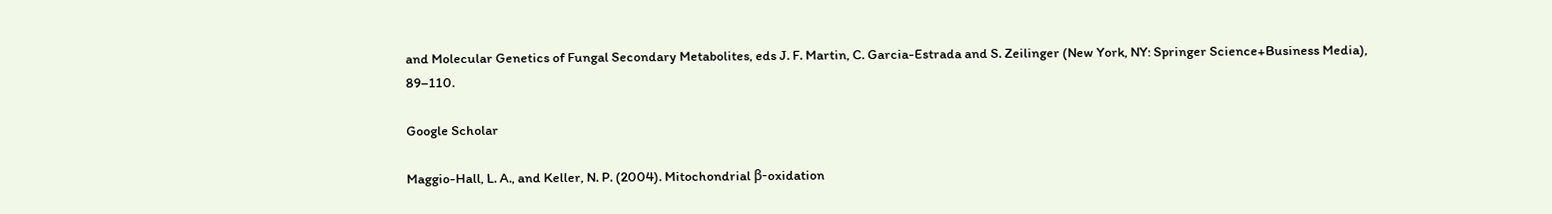and Molecular Genetics of Fungal Secondary Metabolites, eds J. F. Martin, C. Garcia-Estrada and S. Zeilinger (New York, NY: Springer Science+Business Media), 89–110.

Google Scholar

Maggio-Hall, L. A., and Keller, N. P. (2004). Mitochondrial β-oxidation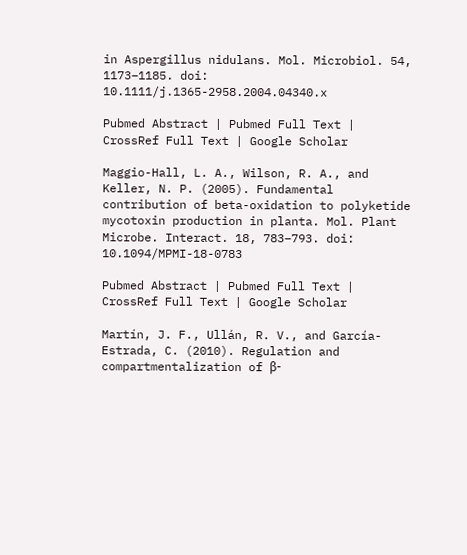in Aspergillus nidulans. Mol. Microbiol. 54, 1173–1185. doi: 10.1111/j.1365-2958.2004.04340.x

Pubmed Abstract | Pubmed Full Text | CrossRef Full Text | Google Scholar

Maggio-Hall, L. A., Wilson, R. A., and Keller, N. P. (2005). Fundamental contribution of beta-oxidation to polyketide mycotoxin production in planta. Mol. Plant Microbe. Interact. 18, 783–793. doi: 10.1094/MPMI-18-0783

Pubmed Abstract | Pubmed Full Text | CrossRef Full Text | Google Scholar

Martín, J. F., Ullán, R. V., and García-Estrada, C. (2010). Regulation and compartmentalization of β-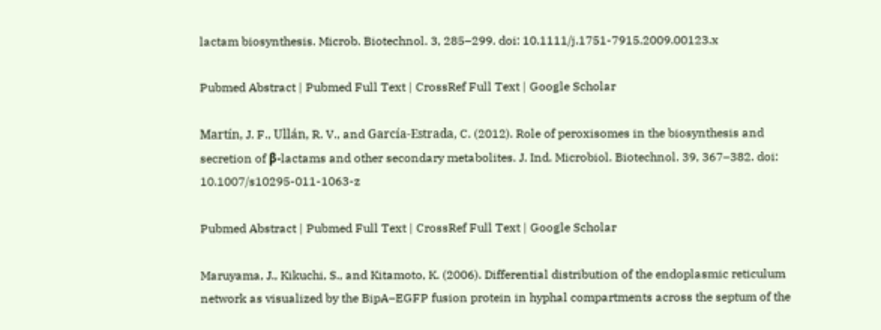lactam biosynthesis. Microb. Biotechnol. 3, 285–299. doi: 10.1111/j.1751-7915.2009.00123.x

Pubmed Abstract | Pubmed Full Text | CrossRef Full Text | Google Scholar

Martín, J. F., Ullán, R. V., and García-Estrada, C. (2012). Role of peroxisomes in the biosynthesis and secretion of β-lactams and other secondary metabolites. J. Ind. Microbiol. Biotechnol. 39, 367–382. doi: 10.1007/s10295-011-1063-z

Pubmed Abstract | Pubmed Full Text | CrossRef Full Text | Google Scholar

Maruyama, J., Kikuchi, S., and Kitamoto, K. (2006). Differential distribution of the endoplasmic reticulum network as visualized by the BipA–EGFP fusion protein in hyphal compartments across the septum of the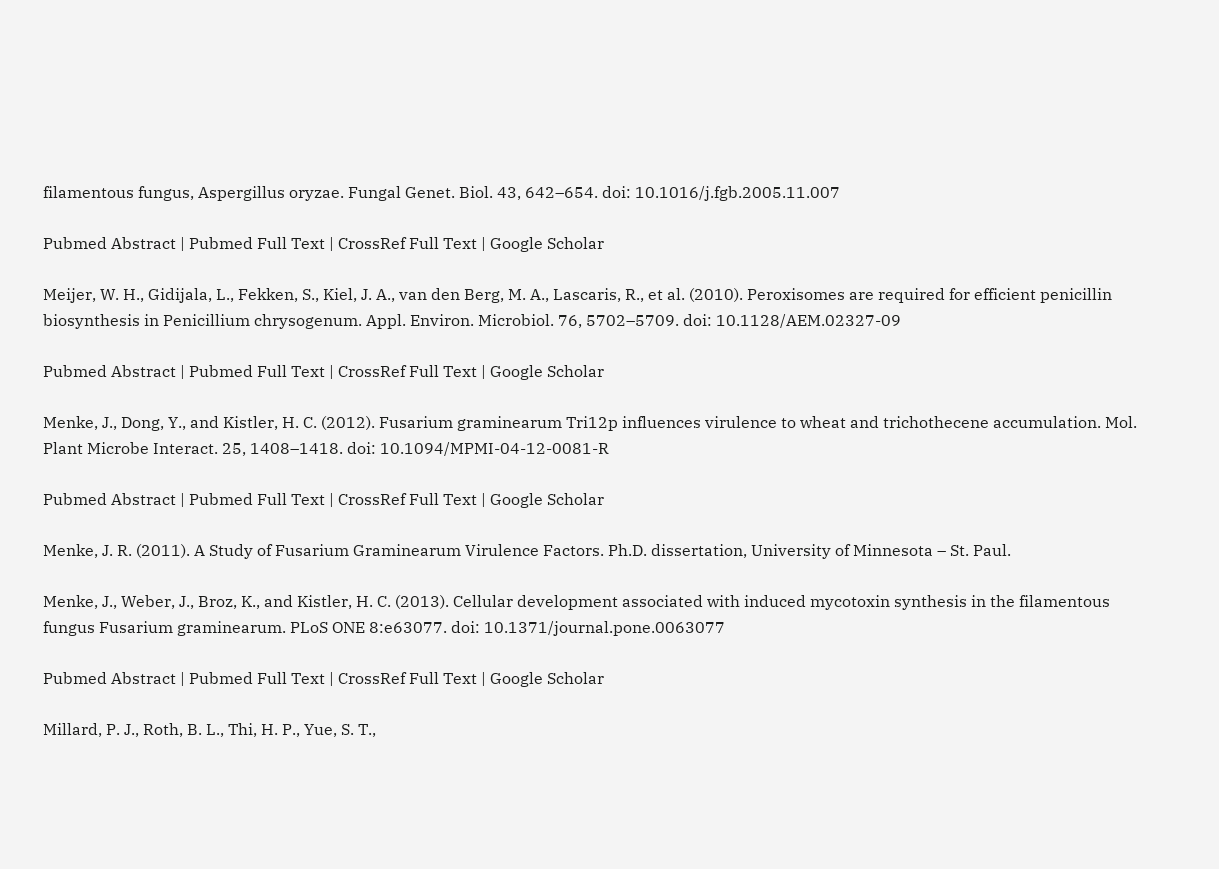filamentous fungus, Aspergillus oryzae. Fungal Genet. Biol. 43, 642–654. doi: 10.1016/j.fgb.2005.11.007

Pubmed Abstract | Pubmed Full Text | CrossRef Full Text | Google Scholar

Meijer, W. H., Gidijala, L., Fekken, S., Kiel, J. A., van den Berg, M. A., Lascaris, R., et al. (2010). Peroxisomes are required for efficient penicillin biosynthesis in Penicillium chrysogenum. Appl. Environ. Microbiol. 76, 5702–5709. doi: 10.1128/AEM.02327-09

Pubmed Abstract | Pubmed Full Text | CrossRef Full Text | Google Scholar

Menke, J., Dong, Y., and Kistler, H. C. (2012). Fusarium graminearum Tri12p influences virulence to wheat and trichothecene accumulation. Mol. Plant Microbe Interact. 25, 1408–1418. doi: 10.1094/MPMI-04-12-0081-R

Pubmed Abstract | Pubmed Full Text | CrossRef Full Text | Google Scholar

Menke, J. R. (2011). A Study of Fusarium Graminearum Virulence Factors. Ph.D. dissertation, University of Minnesota – St. Paul.

Menke, J., Weber, J., Broz, K., and Kistler, H. C. (2013). Cellular development associated with induced mycotoxin synthesis in the filamentous fungus Fusarium graminearum. PLoS ONE 8:e63077. doi: 10.1371/journal.pone.0063077

Pubmed Abstract | Pubmed Full Text | CrossRef Full Text | Google Scholar

Millard, P. J., Roth, B. L., Thi, H. P., Yue, S. T.,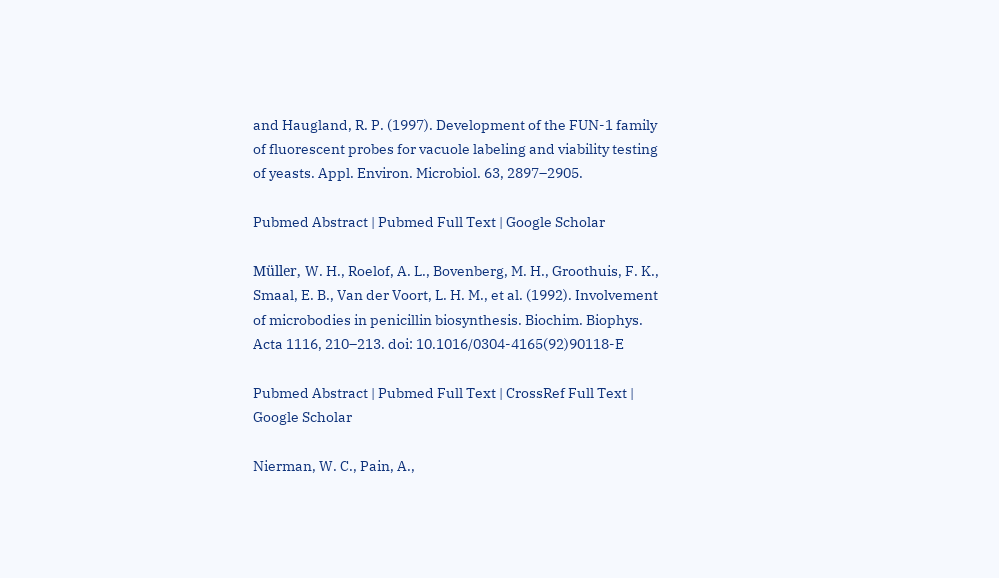and Haugland, R. P. (1997). Development of the FUN-1 family of fluorescent probes for vacuole labeling and viability testing of yeasts. Appl. Environ. Microbiol. 63, 2897–2905.

Pubmed Abstract | Pubmed Full Text | Google Scholar

Müller, W. H., Roelof, A. L., Bovenberg, M. H., Groothuis, F. K., Smaal, E. B., Van der Voort, L. H. M., et al. (1992). Involvement of microbodies in penicillin biosynthesis. Biochim. Biophys. Acta 1116, 210–213. doi: 10.1016/0304-4165(92)90118-E

Pubmed Abstract | Pubmed Full Text | CrossRef Full Text | Google Scholar

Nierman, W. C., Pain, A.,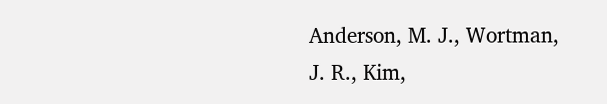Anderson, M. J., Wortman, J. R., Kim,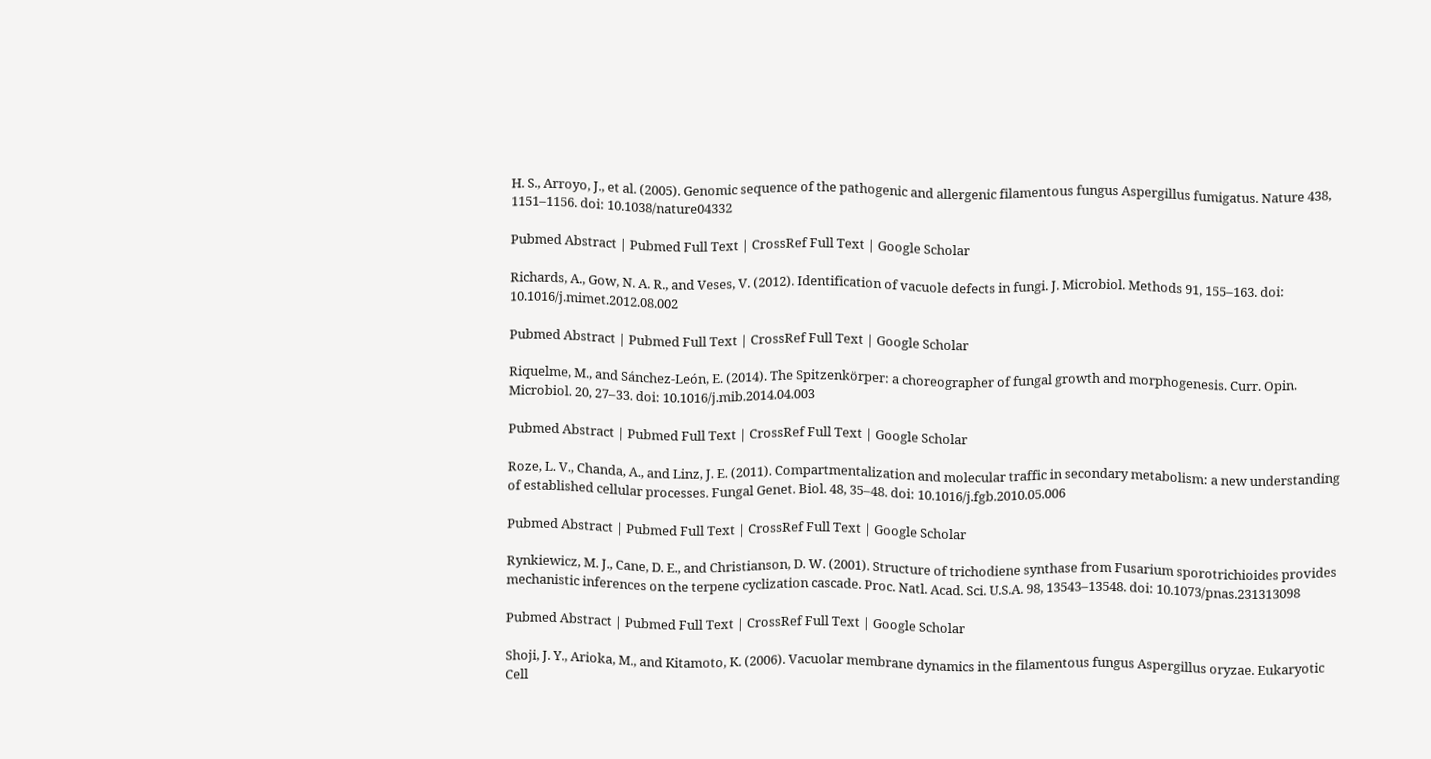H. S., Arroyo, J., et al. (2005). Genomic sequence of the pathogenic and allergenic filamentous fungus Aspergillus fumigatus. Nature 438, 1151–1156. doi: 10.1038/nature04332

Pubmed Abstract | Pubmed Full Text | CrossRef Full Text | Google Scholar

Richards, A., Gow, N. A. R., and Veses, V. (2012). Identification of vacuole defects in fungi. J. Microbiol. Methods 91, 155–163. doi: 10.1016/j.mimet.2012.08.002

Pubmed Abstract | Pubmed Full Text | CrossRef Full Text | Google Scholar

Riquelme, M., and Sánchez-León, E. (2014). The Spitzenkörper: a choreographer of fungal growth and morphogenesis. Curr. Opin. Microbiol. 20, 27–33. doi: 10.1016/j.mib.2014.04.003

Pubmed Abstract | Pubmed Full Text | CrossRef Full Text | Google Scholar

Roze, L. V., Chanda, A., and Linz, J. E. (2011). Compartmentalization and molecular traffic in secondary metabolism: a new understanding of established cellular processes. Fungal Genet. Biol. 48, 35–48. doi: 10.1016/j.fgb.2010.05.006

Pubmed Abstract | Pubmed Full Text | CrossRef Full Text | Google Scholar

Rynkiewicz, M. J., Cane, D. E., and Christianson, D. W. (2001). Structure of trichodiene synthase from Fusarium sporotrichioides provides mechanistic inferences on the terpene cyclization cascade. Proc. Natl. Acad. Sci. U.S.A. 98, 13543–13548. doi: 10.1073/pnas.231313098

Pubmed Abstract | Pubmed Full Text | CrossRef Full Text | Google Scholar

Shoji, J. Y., Arioka, M., and Kitamoto, K. (2006). Vacuolar membrane dynamics in the filamentous fungus Aspergillus oryzae. Eukaryotic Cell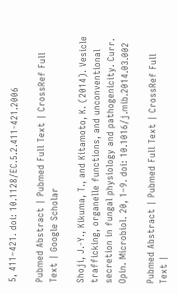5, 411–421. doi: 10.1128/EC.5.2.411-421.2006

Pubmed Abstract | Pubmed Full Text | CrossRef Full Text | Google Scholar

Shoji, J.-Y., Kikuma, T., and Kitamoto, K. (2014). Vesicle trafficking, organelle functions, and unconventional secretion in fungal physiology and pathogenicity. Curr. Opin. Microbiol. 20, 1–9. doi: 10.1016/j.mib.2014.03.002

Pubmed Abstract | Pubmed Full Text | CrossRef Full Text |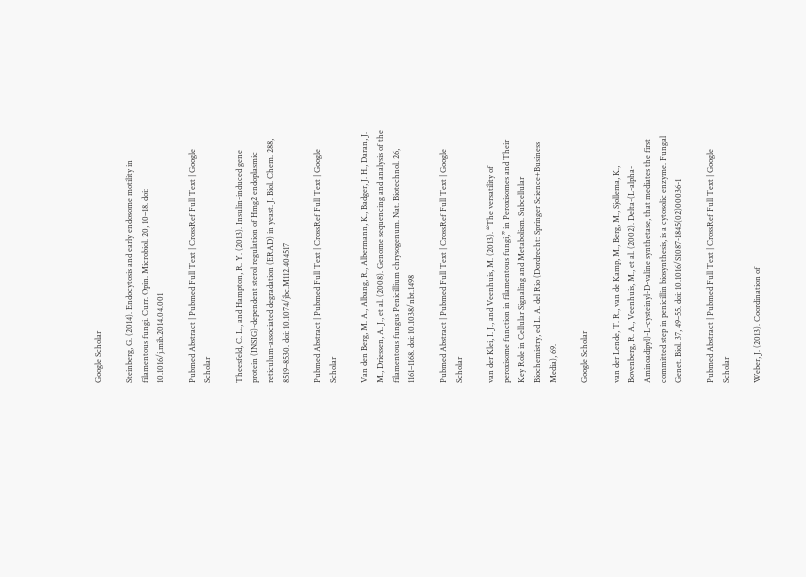Google Scholar

Steinberg, G. (2014). Endocytosis and early endosome motility in filamentous fungi. Curr. Opin. Microbiol. 20, 10–18. doi: 10.1016/j.mib.2014.04.001

Pubmed Abstract | Pubmed Full Text | CrossRef Full Text | Google Scholar

Theesfeld, C. L., and Hampton, R. Y. (2013). Insulin-induced gene protein (INSIG)-dependent sterol regulation of Hmg2 endoplasmic reticulum-associated degradation (ERAD) in yeast. J. Biol. Chem. 288, 8519–8530. doi: 10.1074/jbc.M112.404517

Pubmed Abstract | Pubmed Full Text | CrossRef Full Text | Google Scholar

Van den Berg, M. A., Albang, R., Albermann, K., Badger, J. H., Daran, J. M., Driessen, A. J., et al. (2008). Genome sequencing and analysis of the filamentous fungus Penicillium chrysogenum. Nat. Biotechnol. 26, 1161–1168. doi: 10.1038/nbt.1498

Pubmed Abstract | Pubmed Full Text | CrossRef Full Text | Google Scholar

van der Klei, I. J., and Veenhuis, M. (2013). “The versatility of peroxisome function in filamentous fungi,” in Peroxisomes and Their Key Role in Cellular Signaling and Metabolism. Subcellular Biochemistry, ed L. A. del Rio (Dordrecht: Springer Science+Business Media), 69.

Google Scholar

van der Lende, T. R., van de Kamp, M., Berg, M., Sjollema, K., Bovenberg, R. A., Veenhuis, M., et al. (2002). Delta-(L-alpha-Aminoadipyl)-L-cysteinyl-D-valine synthetase, that mediates the first committed step in penicillin biosynthesis, is a cytosolic enzyme. Fungal Genet. Biol. 37, 49–55. doi: 10.1016/S1087-1845(02)00036-1

Pubmed Abstract | Pubmed Full Text | CrossRef Full Text | Google Scholar

Weber, J. (2013). Coordination of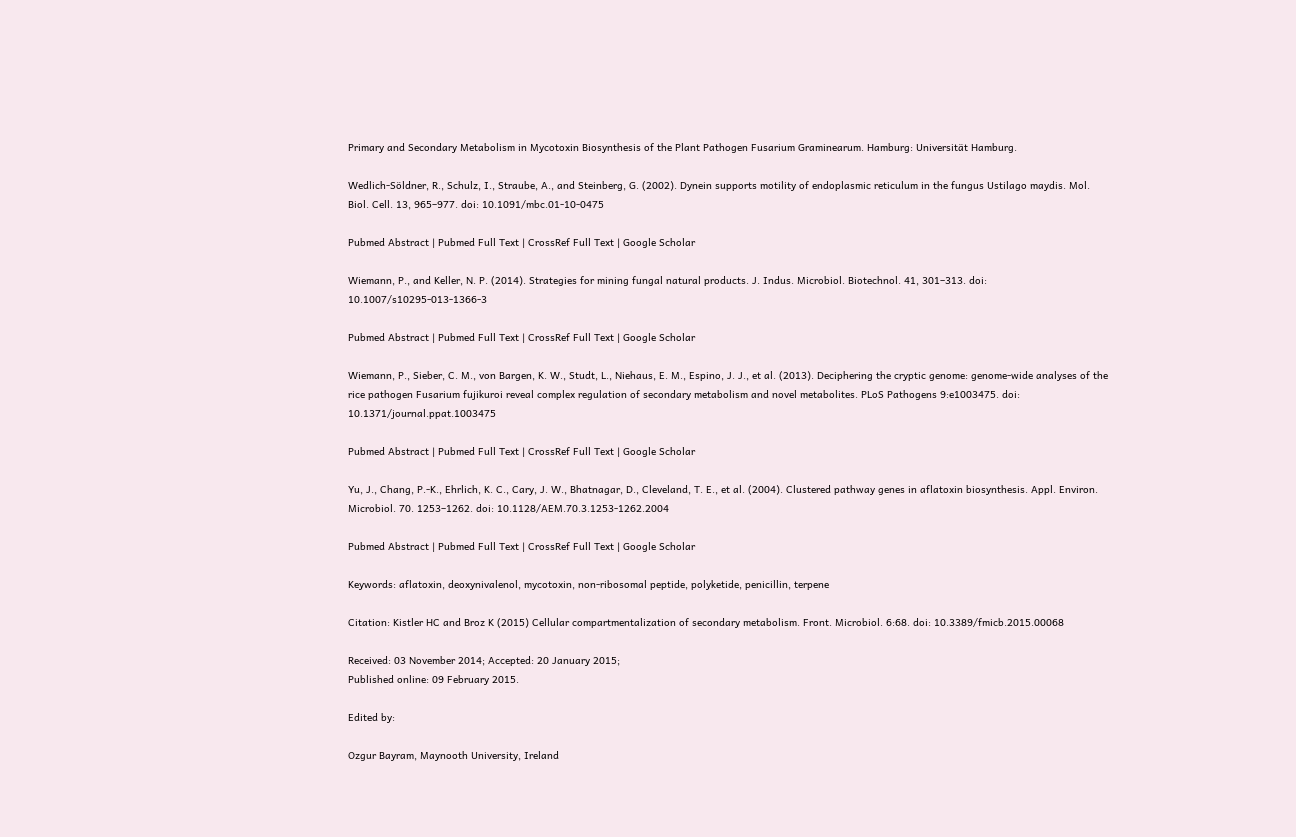Primary and Secondary Metabolism in Mycotoxin Biosynthesis of the Plant Pathogen Fusarium Graminearum. Hamburg: Universität Hamburg.

Wedlich-Söldner, R., Schulz, I., Straube, A., and Steinberg, G. (2002). Dynein supports motility of endoplasmic reticulum in the fungus Ustilago maydis. Mol. Biol. Cell. 13, 965–977. doi: 10.1091/mbc.01-10-0475

Pubmed Abstract | Pubmed Full Text | CrossRef Full Text | Google Scholar

Wiemann, P., and Keller, N. P. (2014). Strategies for mining fungal natural products. J. Indus. Microbiol. Biotechnol. 41, 301–313. doi: 10.1007/s10295-013-1366-3

Pubmed Abstract | Pubmed Full Text | CrossRef Full Text | Google Scholar

Wiemann, P., Sieber, C. M., von Bargen, K. W., Studt, L., Niehaus, E. M., Espino, J. J., et al. (2013). Deciphering the cryptic genome: genome-wide analyses of the rice pathogen Fusarium fujikuroi reveal complex regulation of secondary metabolism and novel metabolites. PLoS Pathogens 9:e1003475. doi: 10.1371/journal.ppat.1003475

Pubmed Abstract | Pubmed Full Text | CrossRef Full Text | Google Scholar

Yu, J., Chang, P.-K., Ehrlich, K. C., Cary, J. W., Bhatnagar, D., Cleveland, T. E., et al. (2004). Clustered pathway genes in aflatoxin biosynthesis. Appl. Environ. Microbiol. 70. 1253–1262. doi: 10.1128/AEM.70.3.1253-1262.2004

Pubmed Abstract | Pubmed Full Text | CrossRef Full Text | Google Scholar

Keywords: aflatoxin, deoxynivalenol, mycotoxin, non-ribosomal peptide, polyketide, penicillin, terpene

Citation: Kistler HC and Broz K (2015) Cellular compartmentalization of secondary metabolism. Front. Microbiol. 6:68. doi: 10.3389/fmicb.2015.00068

Received: 03 November 2014; Accepted: 20 January 2015;
Published online: 09 February 2015.

Edited by:

Ozgur Bayram, Maynooth University, Ireland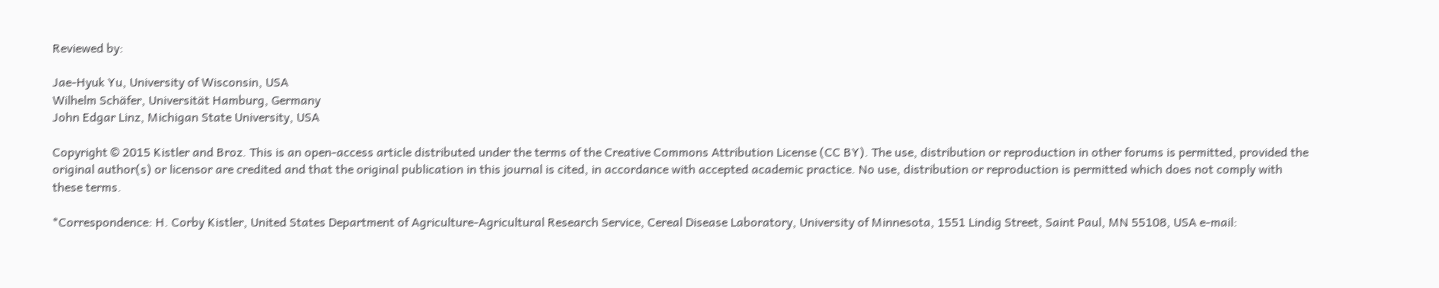Reviewed by:

Jae-Hyuk Yu, University of Wisconsin, USA
Wilhelm Schäfer, Universität Hamburg, Germany
John Edgar Linz, Michigan State University, USA

Copyright © 2015 Kistler and Broz. This is an open-access article distributed under the terms of the Creative Commons Attribution License (CC BY). The use, distribution or reproduction in other forums is permitted, provided the original author(s) or licensor are credited and that the original publication in this journal is cited, in accordance with accepted academic practice. No use, distribution or reproduction is permitted which does not comply with these terms.

*Correspondence: H. Corby Kistler, United States Department of Agriculture-Agricultural Research Service, Cereal Disease Laboratory, University of Minnesota, 1551 Lindig Street, Saint Paul, MN 55108, USA e-mail: